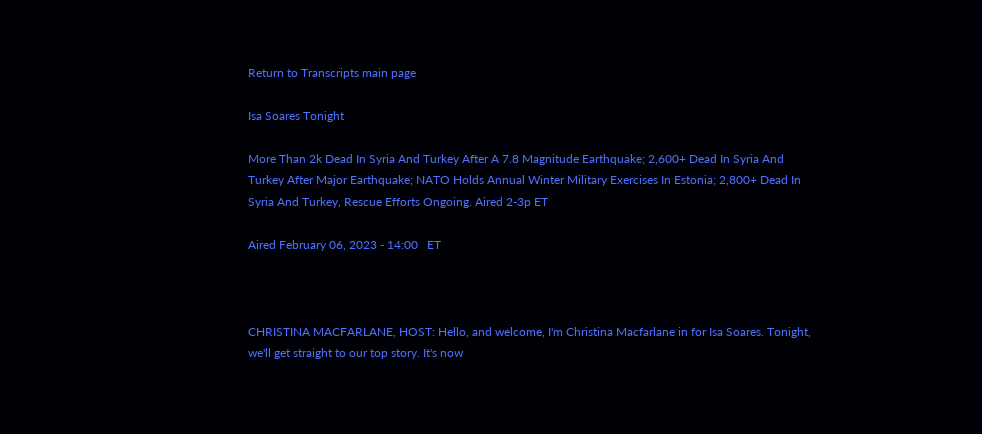Return to Transcripts main page

Isa Soares Tonight

More Than 2k Dead In Syria And Turkey After A 7.8 Magnitude Earthquake; 2,600+ Dead In Syria And Turkey After Major Earthquake; NATO Holds Annual Winter Military Exercises In Estonia; 2,800+ Dead In Syria And Turkey, Rescue Efforts Ongoing. Aired 2-3p ET

Aired February 06, 2023 - 14:00   ET



CHRISTINA MACFARLANE, HOST: Hello, and welcome, I'm Christina Macfarlane in for Isa Soares. Tonight, we'll get straight to our top story. It's now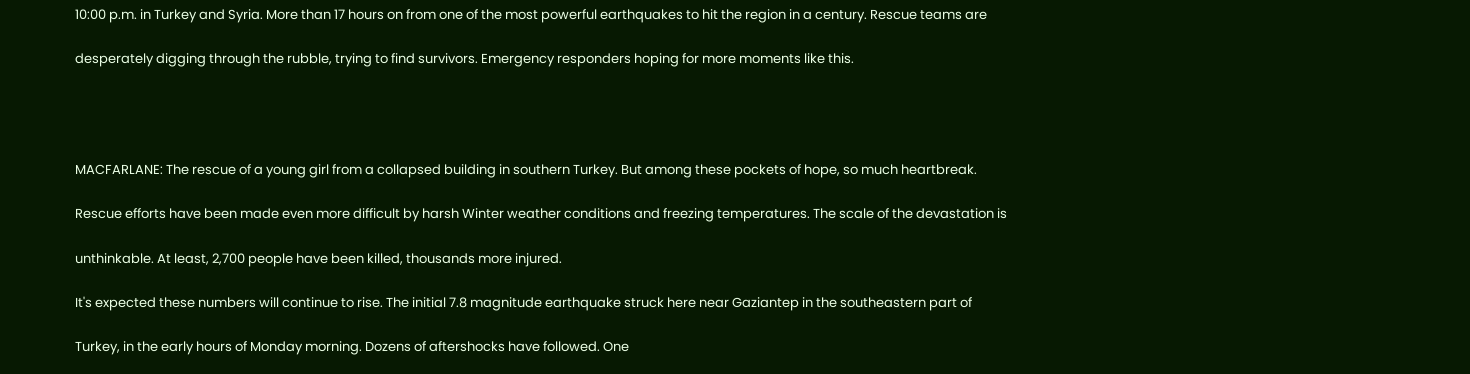10:00 p.m. in Turkey and Syria. More than 17 hours on from one of the most powerful earthquakes to hit the region in a century. Rescue teams are

desperately digging through the rubble, trying to find survivors. Emergency responders hoping for more moments like this.




MACFARLANE: The rescue of a young girl from a collapsed building in southern Turkey. But among these pockets of hope, so much heartbreak.

Rescue efforts have been made even more difficult by harsh Winter weather conditions and freezing temperatures. The scale of the devastation is

unthinkable. At least, 2,700 people have been killed, thousands more injured.

It's expected these numbers will continue to rise. The initial 7.8 magnitude earthquake struck here near Gaziantep in the southeastern part of

Turkey, in the early hours of Monday morning. Dozens of aftershocks have followed. One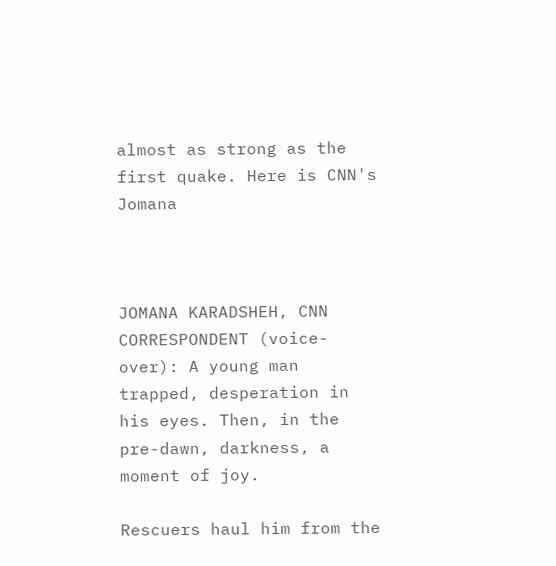almost as strong as the first quake. Here is CNN's Jomana



JOMANA KARADSHEH, CNN CORRESPONDENT (voice-over): A young man trapped, desperation in his eyes. Then, in the pre-dawn, darkness, a moment of joy.

Rescuers haul him from the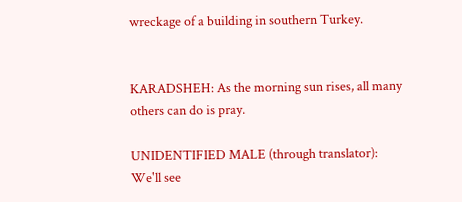wreckage of a building in southern Turkey.


KARADSHEH: As the morning sun rises, all many others can do is pray.

UNIDENTIFIED MALE (through translator): We'll see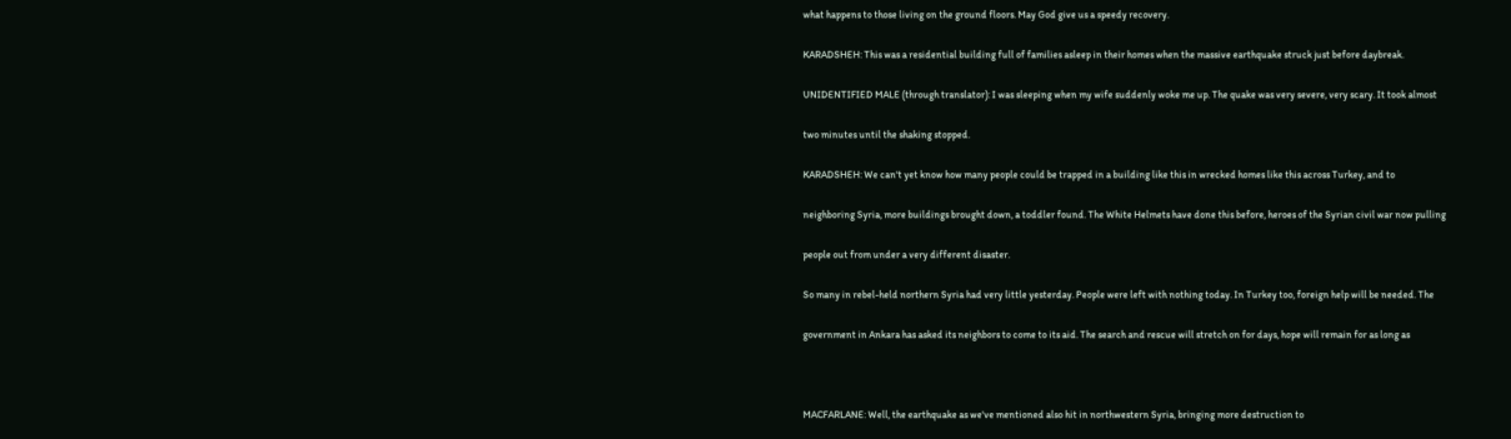what happens to those living on the ground floors. May God give us a speedy recovery.

KARADSHEH: This was a residential building full of families asleep in their homes when the massive earthquake struck just before daybreak.

UNIDENTIFIED MALE (through translator): I was sleeping when my wife suddenly woke me up. The quake was very severe, very scary. It took almost

two minutes until the shaking stopped.

KARADSHEH: We can't yet know how many people could be trapped in a building like this in wrecked homes like this across Turkey, and to

neighboring Syria, more buildings brought down, a toddler found. The White Helmets have done this before, heroes of the Syrian civil war now pulling

people out from under a very different disaster.

So many in rebel-held northern Syria had very little yesterday. People were left with nothing today. In Turkey too, foreign help will be needed. The

government in Ankara has asked its neighbors to come to its aid. The search and rescue will stretch on for days, hope will remain for as long as



MACFARLANE: Well, the earthquake as we've mentioned also hit in northwestern Syria, bringing more destruction to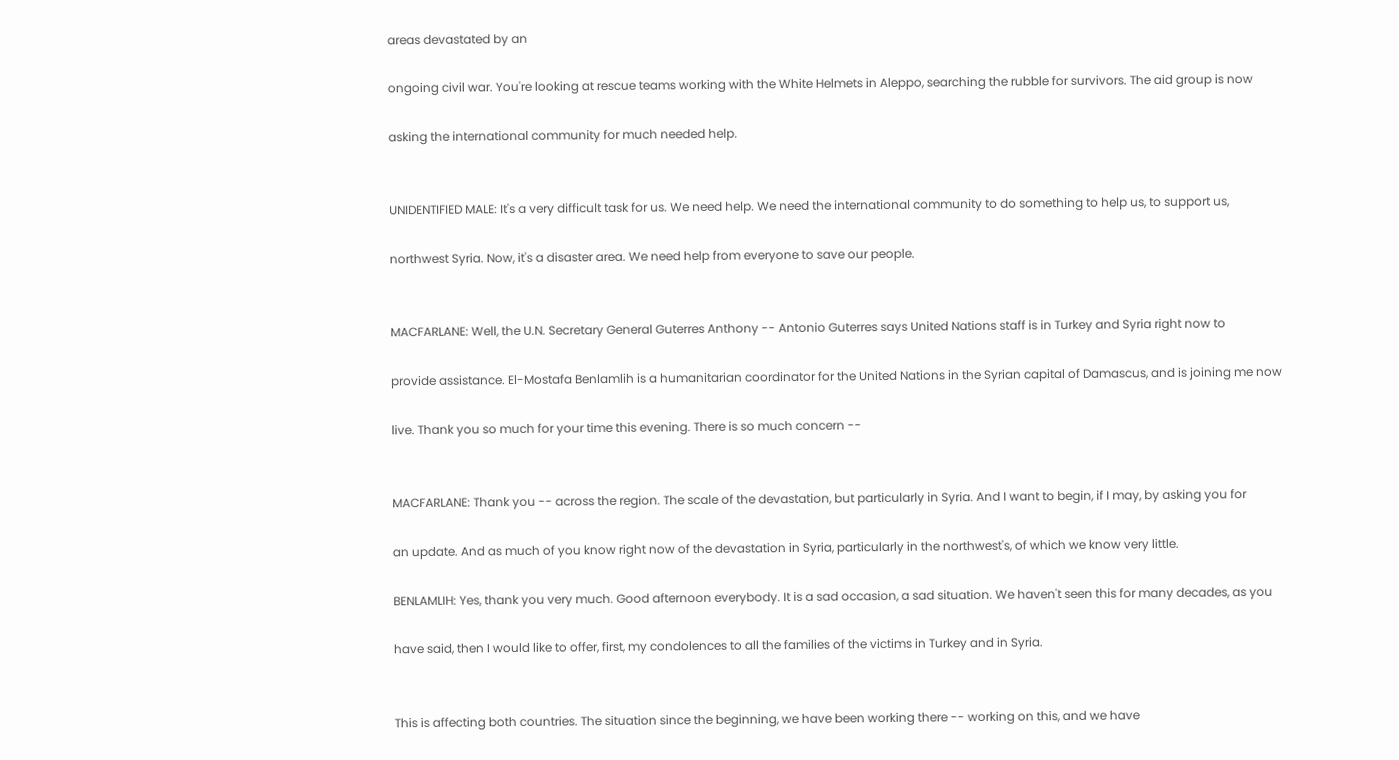areas devastated by an

ongoing civil war. You're looking at rescue teams working with the White Helmets in Aleppo, searching the rubble for survivors. The aid group is now

asking the international community for much needed help.


UNIDENTIFIED MALE: It's a very difficult task for us. We need help. We need the international community to do something to help us, to support us,

northwest Syria. Now, it's a disaster area. We need help from everyone to save our people.


MACFARLANE: Well, the U.N. Secretary General Guterres Anthony -- Antonio Guterres says United Nations staff is in Turkey and Syria right now to

provide assistance. El-Mostafa Benlamlih is a humanitarian coordinator for the United Nations in the Syrian capital of Damascus, and is joining me now

live. Thank you so much for your time this evening. There is so much concern --


MACFARLANE: Thank you -- across the region. The scale of the devastation, but particularly in Syria. And I want to begin, if I may, by asking you for

an update. And as much of you know right now of the devastation in Syria, particularly in the northwest's, of which we know very little.

BENLAMLIH: Yes, thank you very much. Good afternoon everybody. It is a sad occasion, a sad situation. We haven't seen this for many decades, as you

have said, then I would like to offer, first, my condolences to all the families of the victims in Turkey and in Syria.


This is affecting both countries. The situation since the beginning, we have been working there -- working on this, and we have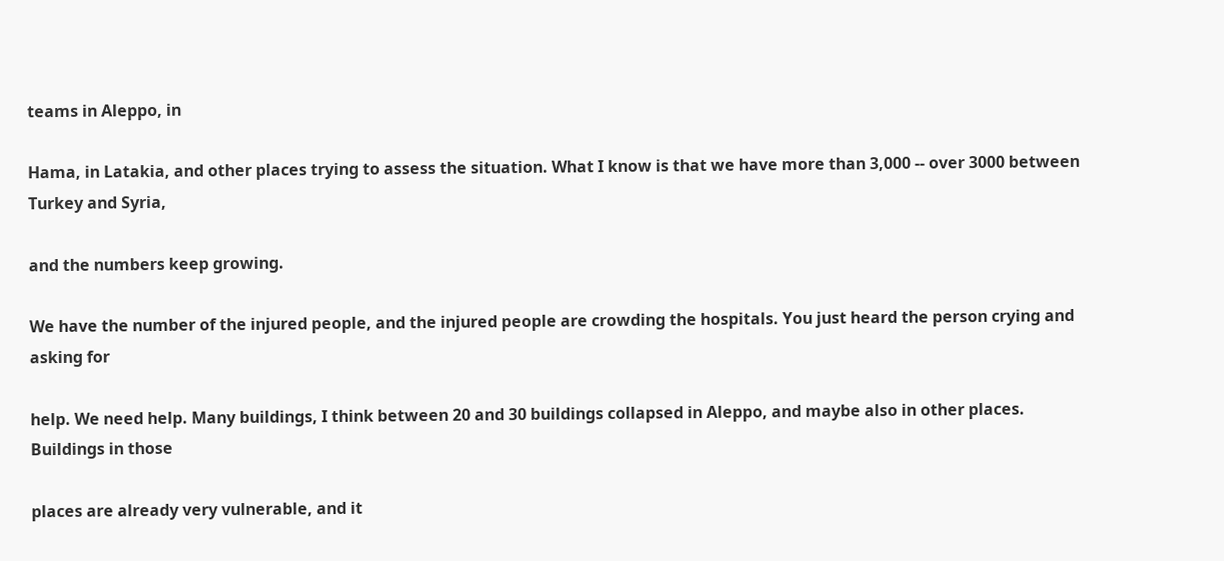teams in Aleppo, in

Hama, in Latakia, and other places trying to assess the situation. What I know is that we have more than 3,000 -- over 3000 between Turkey and Syria,

and the numbers keep growing.

We have the number of the injured people, and the injured people are crowding the hospitals. You just heard the person crying and asking for

help. We need help. Many buildings, I think between 20 and 30 buildings collapsed in Aleppo, and maybe also in other places. Buildings in those

places are already very vulnerable, and it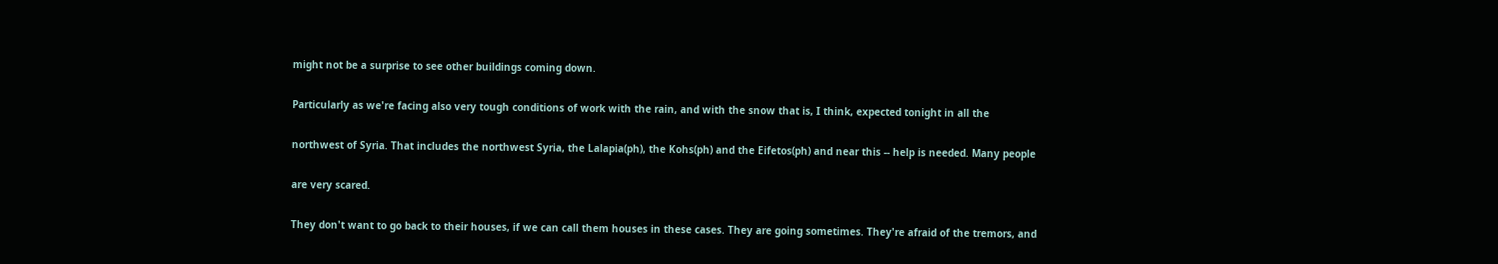might not be a surprise to see other buildings coming down.

Particularly as we're facing also very tough conditions of work with the rain, and with the snow that is, I think, expected tonight in all the

northwest of Syria. That includes the northwest Syria, the Lalapia(ph), the Kohs(ph) and the Eifetos(ph) and near this -- help is needed. Many people

are very scared.

They don't want to go back to their houses, if we can call them houses in these cases. They are going sometimes. They're afraid of the tremors, and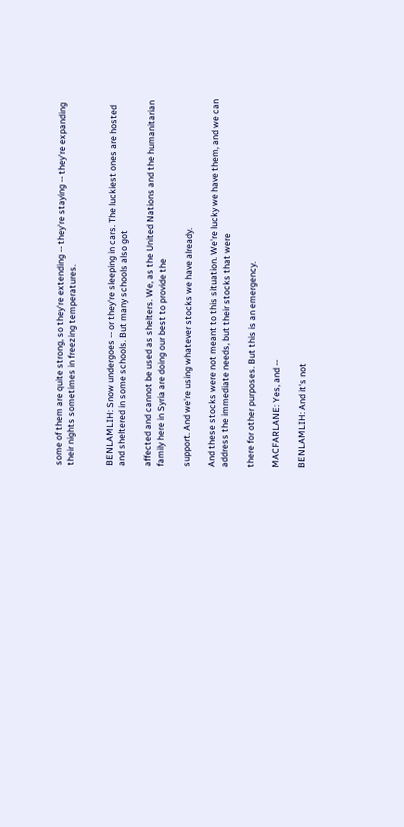some of them are quite strong, so they're extending -- they're staying -- they're expanding their nights sometimes in freezing temperatures.


BENLAMLIH: Snow undergoes -- or they're sleeping in cars. The luckiest ones are hosted and sheltered in some schools. But many schools also got

affected and cannot be used as shelters. We, as the United Nations and the humanitarian family here in Syria are doing our best to provide the

support. And we're using whatever stocks we have already.

And these stocks were not meant to this situation. We're lucky we have them, and we can address the immediate needs, but their stocks that were

there for other purposes. But this is an emergency.

MACFARLANE: Yes, and --

BENLAMLIH: And it's not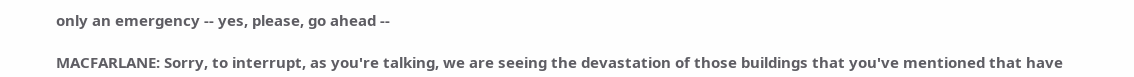only an emergency -- yes, please, go ahead --

MACFARLANE: Sorry, to interrupt, as you're talking, we are seeing the devastation of those buildings that you've mentioned that have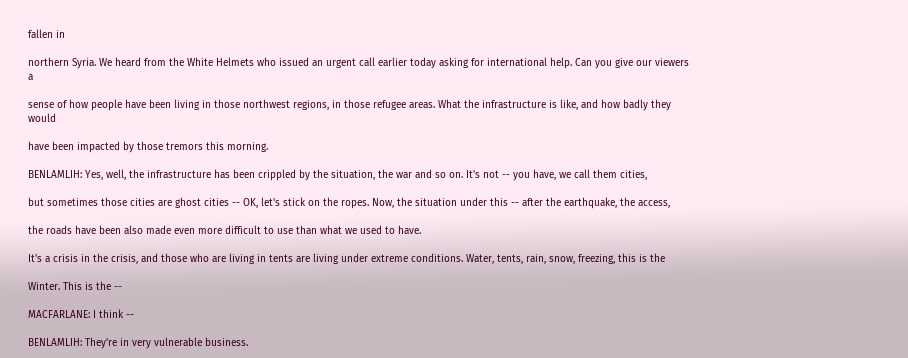fallen in

northern Syria. We heard from the White Helmets who issued an urgent call earlier today asking for international help. Can you give our viewers a

sense of how people have been living in those northwest regions, in those refugee areas. What the infrastructure is like, and how badly they would

have been impacted by those tremors this morning.

BENLAMLIH: Yes, well, the infrastructure has been crippled by the situation, the war and so on. It's not -- you have, we call them cities,

but sometimes those cities are ghost cities -- OK, let's stick on the ropes. Now, the situation under this -- after the earthquake, the access,

the roads have been also made even more difficult to use than what we used to have.

It's a crisis in the crisis, and those who are living in tents are living under extreme conditions. Water, tents, rain, snow, freezing, this is the

Winter. This is the --

MACFARLANE: I think --

BENLAMLIH: They're in very vulnerable business.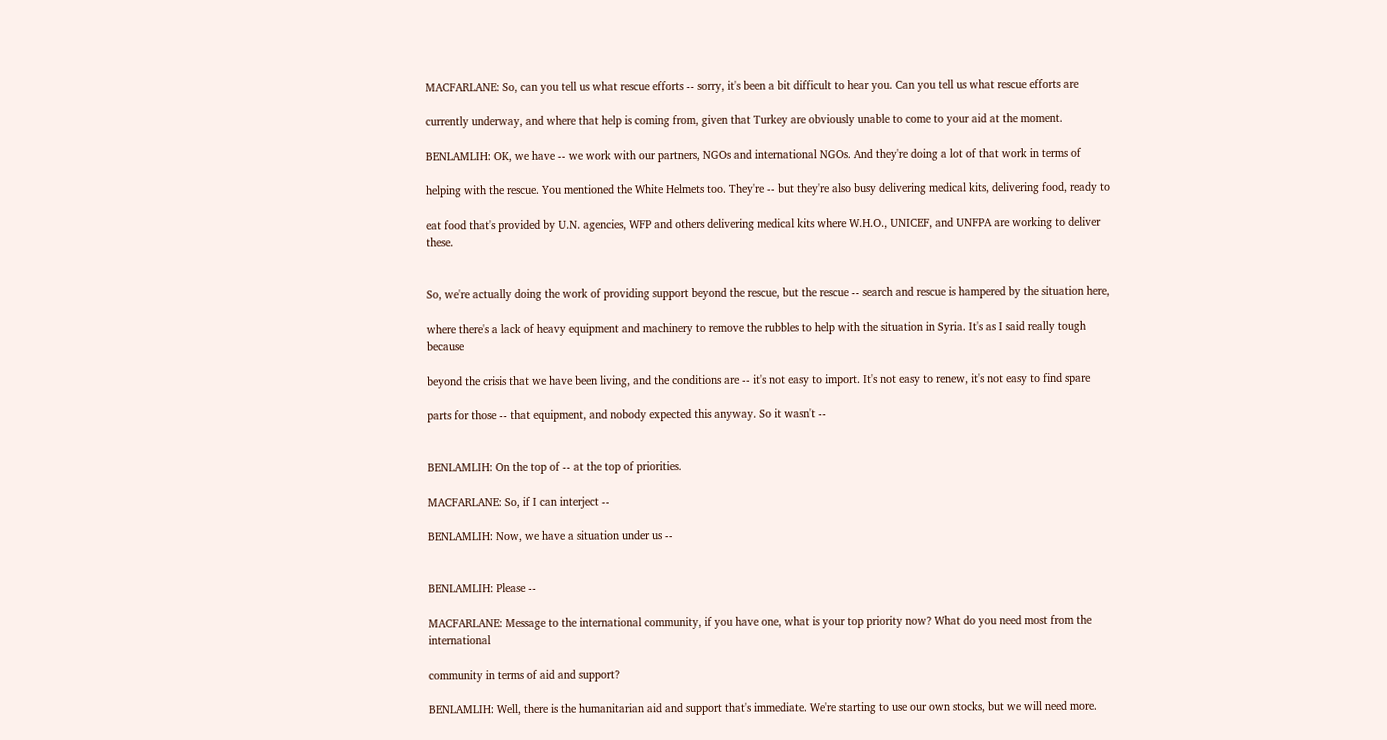MACFARLANE: So, can you tell us what rescue efforts -- sorry, it's been a bit difficult to hear you. Can you tell us what rescue efforts are

currently underway, and where that help is coming from, given that Turkey are obviously unable to come to your aid at the moment.

BENLAMLIH: OK, we have -- we work with our partners, NGOs and international NGOs. And they're doing a lot of that work in terms of

helping with the rescue. You mentioned the White Helmets too. They're -- but they're also busy delivering medical kits, delivering food, ready to

eat food that's provided by U.N. agencies, WFP and others delivering medical kits where W.H.O., UNICEF, and UNFPA are working to deliver these.


So, we're actually doing the work of providing support beyond the rescue, but the rescue -- search and rescue is hampered by the situation here,

where there's a lack of heavy equipment and machinery to remove the rubbles to help with the situation in Syria. It's as I said really tough because

beyond the crisis that we have been living, and the conditions are -- it's not easy to import. It's not easy to renew, it's not easy to find spare

parts for those -- that equipment, and nobody expected this anyway. So it wasn't --


BENLAMLIH: On the top of -- at the top of priorities.

MACFARLANE: So, if I can interject --

BENLAMLIH: Now, we have a situation under us --


BENLAMLIH: Please --

MACFARLANE: Message to the international community, if you have one, what is your top priority now? What do you need most from the international

community in terms of aid and support?

BENLAMLIH: Well, there is the humanitarian aid and support that's immediate. We're starting to use our own stocks, but we will need more.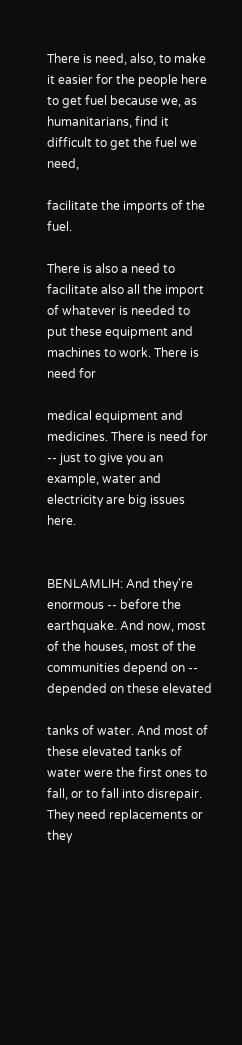There is need, also, to make it easier for the people here to get fuel because we, as humanitarians, find it difficult to get the fuel we need,

facilitate the imports of the fuel.

There is also a need to facilitate also all the import of whatever is needed to put these equipment and machines to work. There is need for

medical equipment and medicines. There is need for -- just to give you an example, water and electricity are big issues here.


BENLAMLIH: And they're enormous -- before the earthquake. And now, most of the houses, most of the communities depend on -- depended on these elevated

tanks of water. And most of these elevated tanks of water were the first ones to fall, or to fall into disrepair. They need replacements or they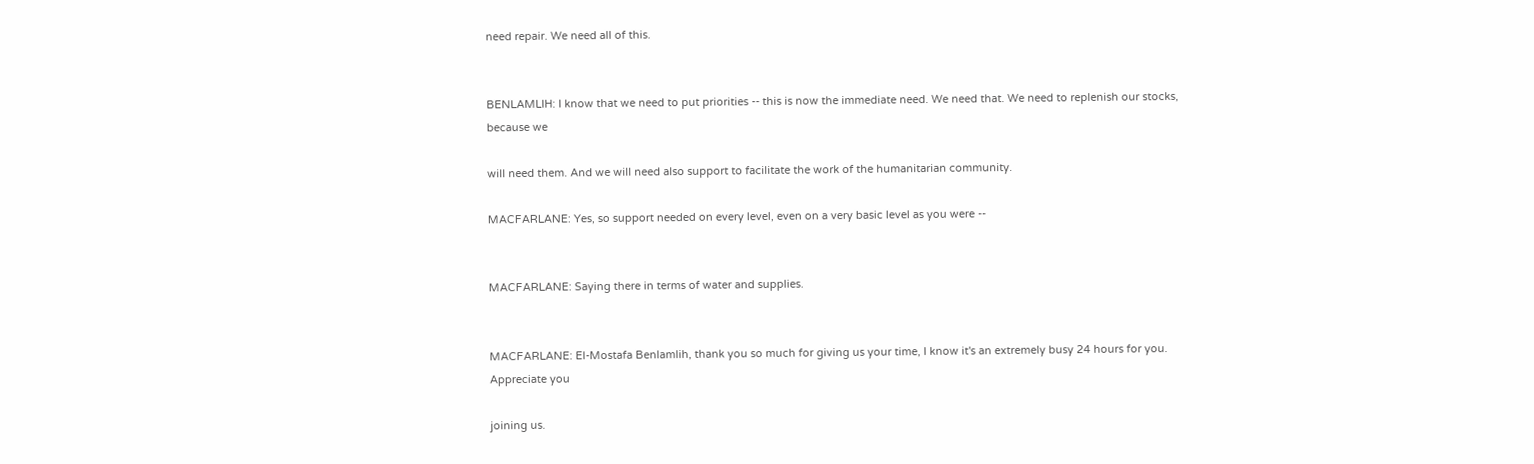need repair. We need all of this.


BENLAMLIH: I know that we need to put priorities -- this is now the immediate need. We need that. We need to replenish our stocks, because we

will need them. And we will need also support to facilitate the work of the humanitarian community.

MACFARLANE: Yes, so support needed on every level, even on a very basic level as you were --


MACFARLANE: Saying there in terms of water and supplies.


MACFARLANE: El-Mostafa Benlamlih, thank you so much for giving us your time, I know it's an extremely busy 24 hours for you. Appreciate you

joining us.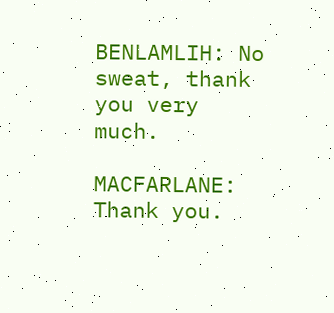BENLAMLIH: No sweat, thank you very much.

MACFARLANE: Thank you.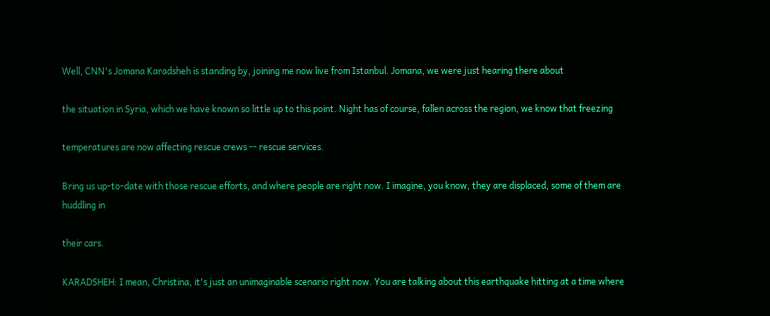Well, CNN's Jomana Karadsheh is standing by, joining me now live from Istanbul. Jomana, we were just hearing there about

the situation in Syria, which we have known so little up to this point. Night has of course, fallen across the region, we know that freezing

temperatures are now affecting rescue crews -- rescue services.

Bring us up-to-date with those rescue efforts, and where people are right now. I imagine, you know, they are displaced, some of them are huddling in

their cars.

KARADSHEH: I mean, Christina, it's just an unimaginable scenario right now. You are talking about this earthquake hitting at a time where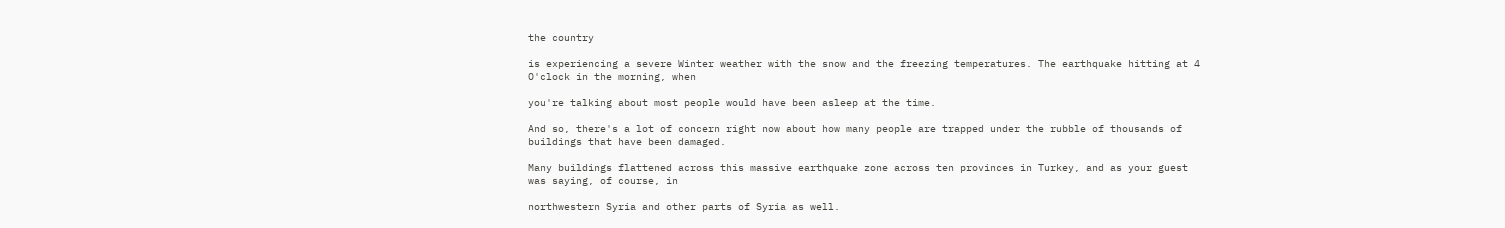the country

is experiencing a severe Winter weather with the snow and the freezing temperatures. The earthquake hitting at 4 O'clock in the morning, when

you're talking about most people would have been asleep at the time.

And so, there's a lot of concern right now about how many people are trapped under the rubble of thousands of buildings that have been damaged.

Many buildings flattened across this massive earthquake zone across ten provinces in Turkey, and as your guest was saying, of course, in

northwestern Syria and other parts of Syria as well.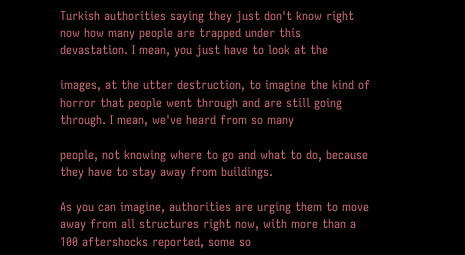Turkish authorities saying they just don't know right now how many people are trapped under this devastation. I mean, you just have to look at the

images, at the utter destruction, to imagine the kind of horror that people went through and are still going through. I mean, we've heard from so many

people, not knowing where to go and what to do, because they have to stay away from buildings.

As you can imagine, authorities are urging them to move away from all structures right now, with more than a 100 aftershocks reported, some so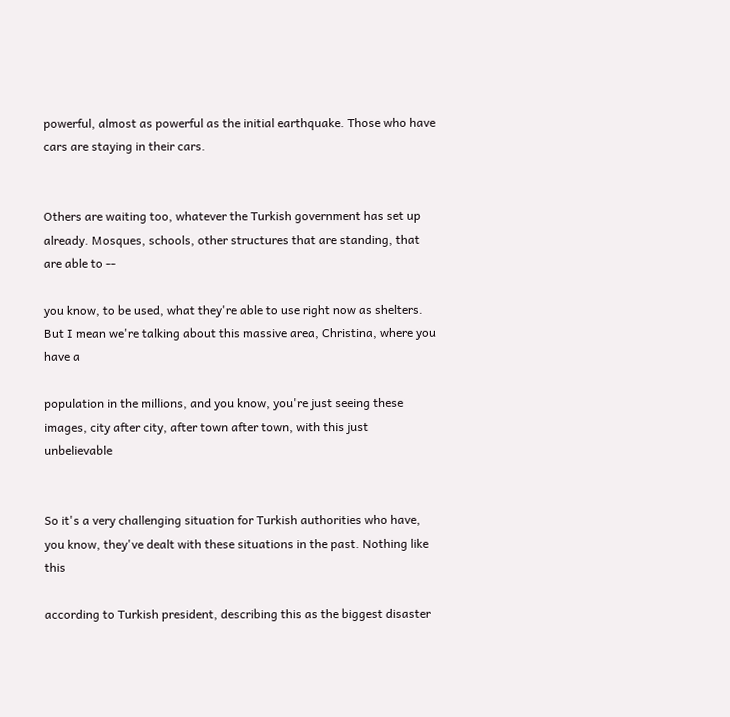powerful, almost as powerful as the initial earthquake. Those who have cars are staying in their cars.


Others are waiting too, whatever the Turkish government has set up already. Mosques, schools, other structures that are standing, that are able to --

you know, to be used, what they're able to use right now as shelters. But I mean we're talking about this massive area, Christina, where you have a

population in the millions, and you know, you're just seeing these images, city after city, after town after town, with this just unbelievable


So it's a very challenging situation for Turkish authorities who have, you know, they've dealt with these situations in the past. Nothing like this

according to Turkish president, describing this as the biggest disaster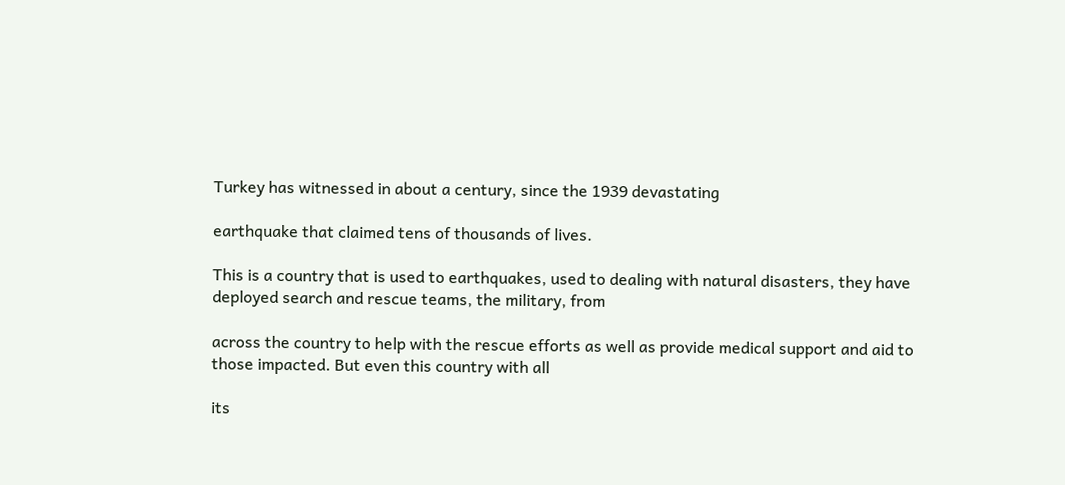Turkey has witnessed in about a century, since the 1939 devastating

earthquake that claimed tens of thousands of lives.

This is a country that is used to earthquakes, used to dealing with natural disasters, they have deployed search and rescue teams, the military, from

across the country to help with the rescue efforts as well as provide medical support and aid to those impacted. But even this country with all

its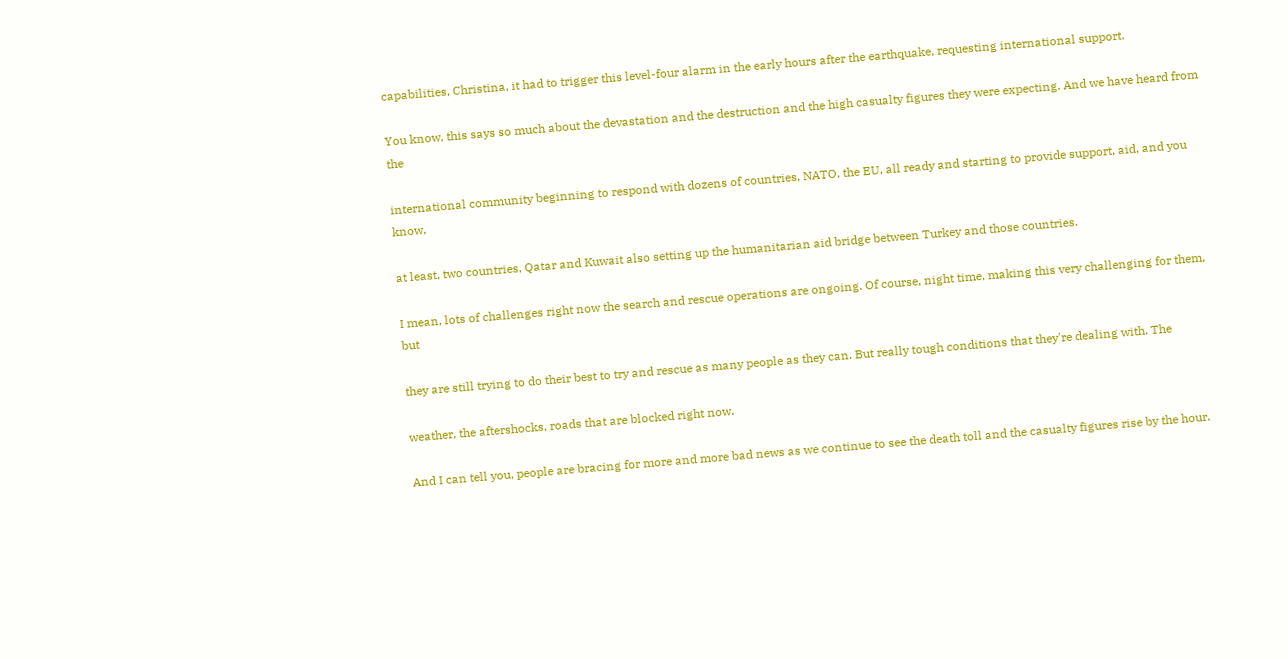capabilities, Christina, it had to trigger this level-four alarm in the early hours after the earthquake, requesting international support.

You know, this says so much about the devastation and the destruction and the high casualty figures they were expecting. And we have heard from the

international community beginning to respond with dozens of countries, NATO, the EU, all ready and starting to provide support, aid, and you know,

at least, two countries, Qatar and Kuwait also setting up the humanitarian aid bridge between Turkey and those countries.

I mean, lots of challenges right now the search and rescue operations are ongoing. Of course, night time, making this very challenging for them, but

they are still trying to do their best to try and rescue as many people as they can. But really tough conditions that they're dealing with. The

weather, the aftershocks, roads that are blocked right now.

And I can tell you, people are bracing for more and more bad news as we continue to see the death toll and the casualty figures rise by the hour.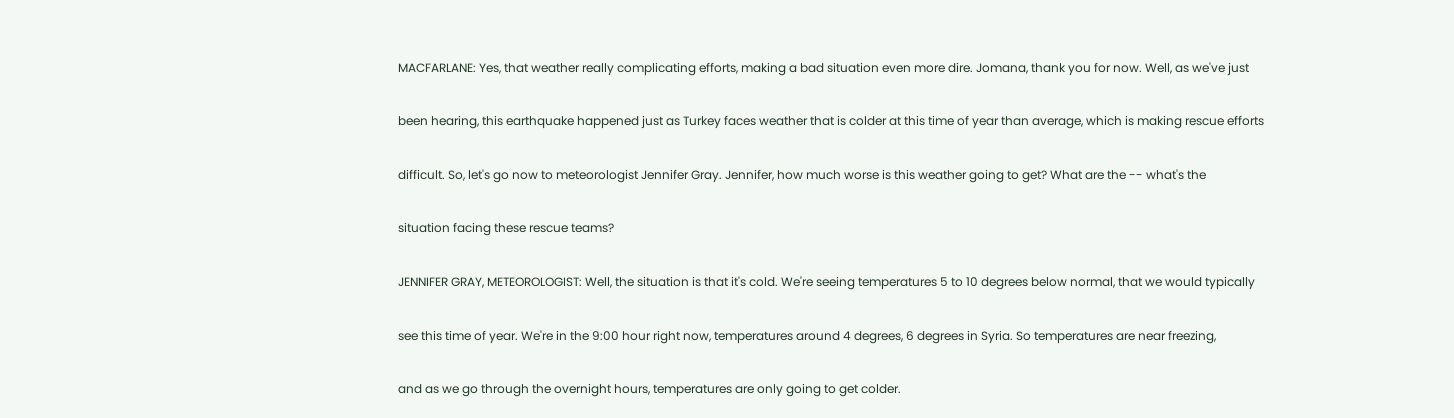MACFARLANE: Yes, that weather really complicating efforts, making a bad situation even more dire. Jomana, thank you for now. Well, as we've just

been hearing, this earthquake happened just as Turkey faces weather that is colder at this time of year than average, which is making rescue efforts

difficult. So, let's go now to meteorologist Jennifer Gray. Jennifer, how much worse is this weather going to get? What are the -- what's the

situation facing these rescue teams?

JENNIFER GRAY, METEOROLOGIST: Well, the situation is that it's cold. We're seeing temperatures 5 to 10 degrees below normal, that we would typically

see this time of year. We're in the 9:00 hour right now, temperatures around 4 degrees, 6 degrees in Syria. So temperatures are near freezing,

and as we go through the overnight hours, temperatures are only going to get colder.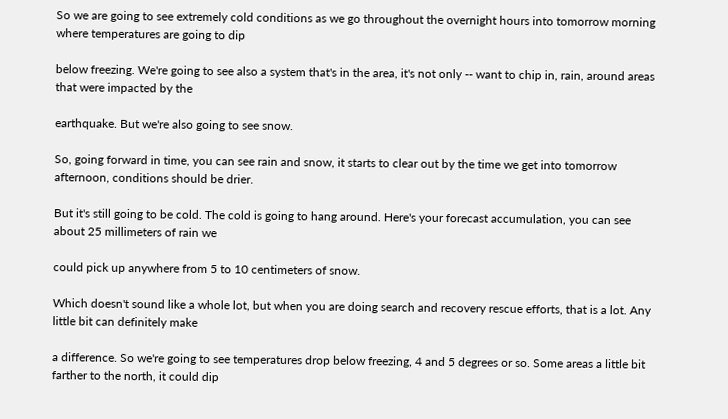So we are going to see extremely cold conditions as we go throughout the overnight hours into tomorrow morning where temperatures are going to dip

below freezing. We're going to see also a system that's in the area, it's not only -- want to chip in, rain, around areas that were impacted by the

earthquake. But we're also going to see snow.

So, going forward in time, you can see rain and snow, it starts to clear out by the time we get into tomorrow afternoon, conditions should be drier.

But it's still going to be cold. The cold is going to hang around. Here's your forecast accumulation, you can see about 25 millimeters of rain we

could pick up anywhere from 5 to 10 centimeters of snow.

Which doesn't sound like a whole lot, but when you are doing search and recovery rescue efforts, that is a lot. Any little bit can definitely make

a difference. So we're going to see temperatures drop below freezing, 4 and 5 degrees or so. Some areas a little bit farther to the north, it could dip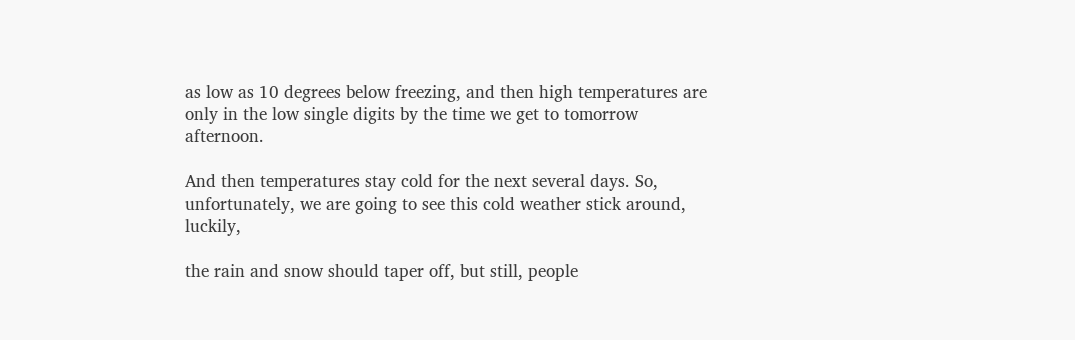as low as 10 degrees below freezing, and then high temperatures are only in the low single digits by the time we get to tomorrow afternoon.

And then temperatures stay cold for the next several days. So, unfortunately, we are going to see this cold weather stick around, luckily,

the rain and snow should taper off, but still, people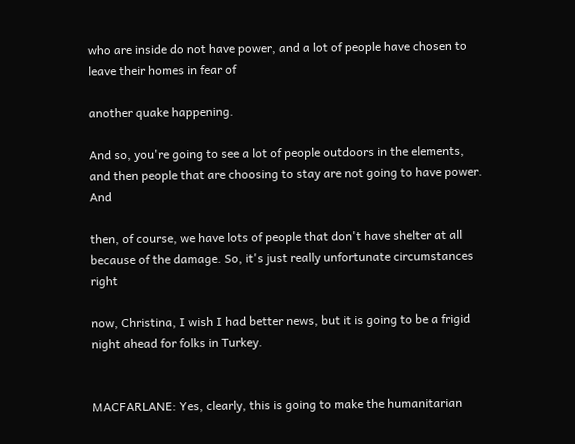who are inside do not have power, and a lot of people have chosen to leave their homes in fear of

another quake happening.

And so, you're going to see a lot of people outdoors in the elements, and then people that are choosing to stay are not going to have power. And

then, of course, we have lots of people that don't have shelter at all because of the damage. So, it's just really unfortunate circumstances right

now, Christina, I wish I had better news, but it is going to be a frigid night ahead for folks in Turkey.


MACFARLANE: Yes, clearly, this is going to make the humanitarian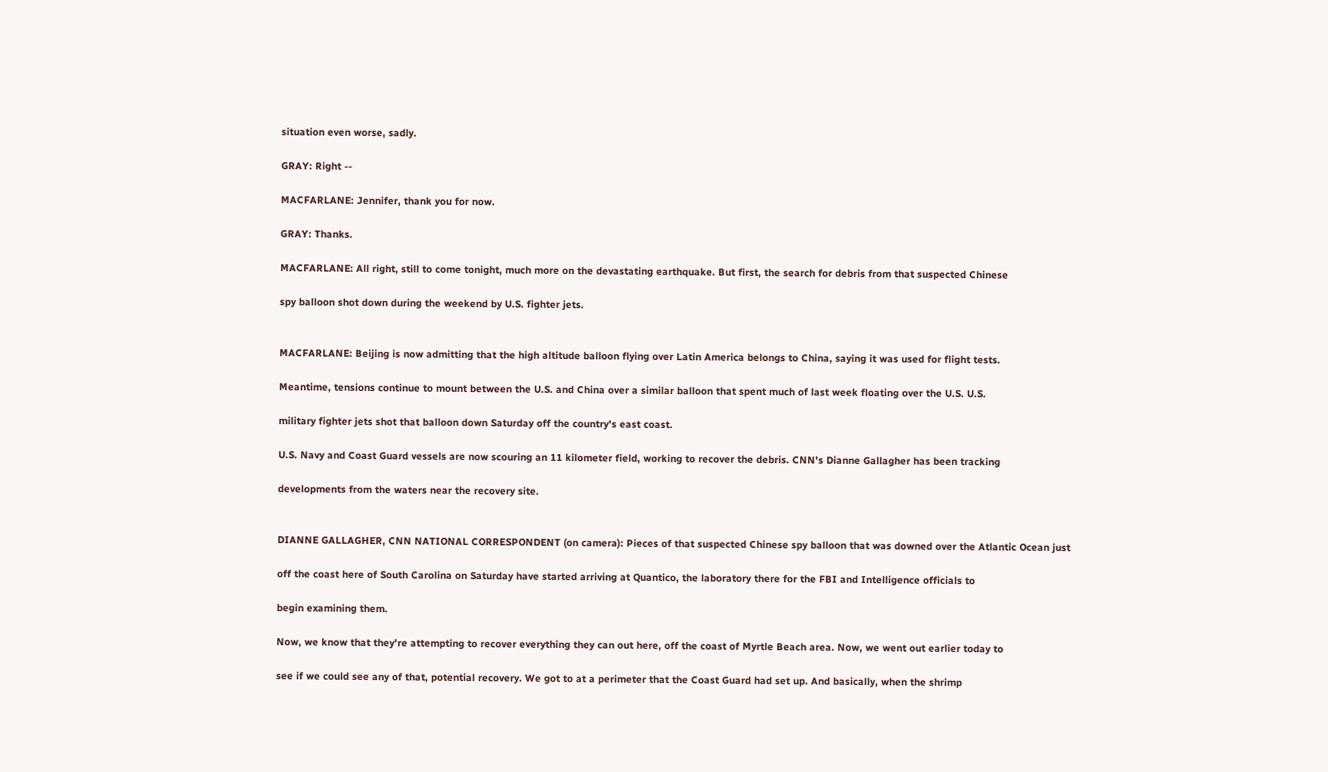situation even worse, sadly.

GRAY: Right --

MACFARLANE: Jennifer, thank you for now.

GRAY: Thanks.

MACFARLANE: All right, still to come tonight, much more on the devastating earthquake. But first, the search for debris from that suspected Chinese

spy balloon shot down during the weekend by U.S. fighter jets.


MACFARLANE: Beijing is now admitting that the high altitude balloon flying over Latin America belongs to China, saying it was used for flight tests.

Meantime, tensions continue to mount between the U.S. and China over a similar balloon that spent much of last week floating over the U.S. U.S.

military fighter jets shot that balloon down Saturday off the country's east coast.

U.S. Navy and Coast Guard vessels are now scouring an 11 kilometer field, working to recover the debris. CNN's Dianne Gallagher has been tracking

developments from the waters near the recovery site.


DIANNE GALLAGHER, CNN NATIONAL CORRESPONDENT (on camera): Pieces of that suspected Chinese spy balloon that was downed over the Atlantic Ocean just

off the coast here of South Carolina on Saturday have started arriving at Quantico, the laboratory there for the FBI and Intelligence officials to

begin examining them.

Now, we know that they're attempting to recover everything they can out here, off the coast of Myrtle Beach area. Now, we went out earlier today to

see if we could see any of that, potential recovery. We got to at a perimeter that the Coast Guard had set up. And basically, when the shrimp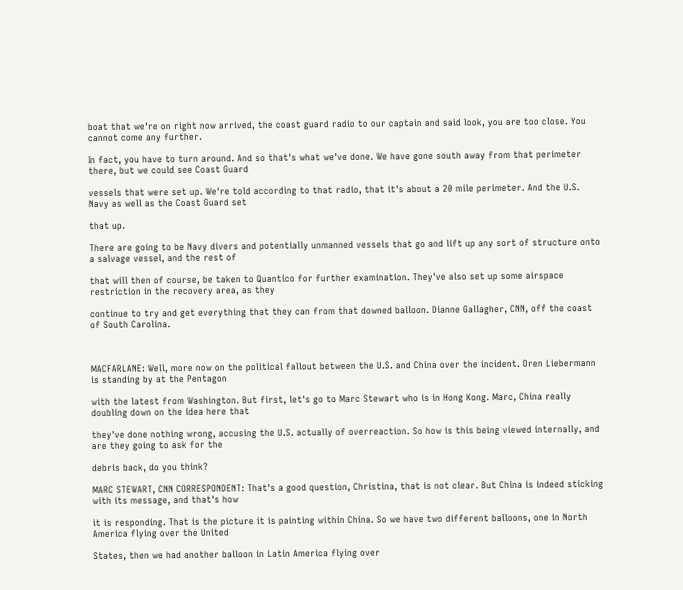boat that we're on right now arrived, the coast guard radio to our captain and said look, you are too close. You cannot come any further.

In fact, you have to turn around. And so that's what we've done. We have gone south away from that perimeter there, but we could see Coast Guard

vessels that were set up. We're told according to that radio, that it's about a 20 mile perimeter. And the U.S. Navy as well as the Coast Guard set

that up.

There are going to be Navy divers and potentially unmanned vessels that go and lift up any sort of structure onto a salvage vessel, and the rest of

that will then of course, be taken to Quantico for further examination. They've also set up some airspace restriction in the recovery area, as they

continue to try and get everything that they can from that downed balloon. Dianne Gallagher, CNN, off the coast of South Carolina.



MACFARLANE: Well, more now on the political fallout between the U.S. and China over the incident. Oren Liebermann is standing by at the Pentagon

with the latest from Washington. But first, let's go to Marc Stewart who is in Hong Kong. Marc, China really doubling down on the idea here that

they've done nothing wrong, accusing the U.S. actually of overreaction. So how is this being viewed internally, and are they going to ask for the

debris back, do you think?

MARC STEWART, CNN CORRESPONDENT: That's a good question, Christina, that is not clear. But China is indeed sticking with its message, and that's how

it is responding. That is the picture it is painting within China. So we have two different balloons, one in North America flying over the United

States, then we had another balloon in Latin America flying over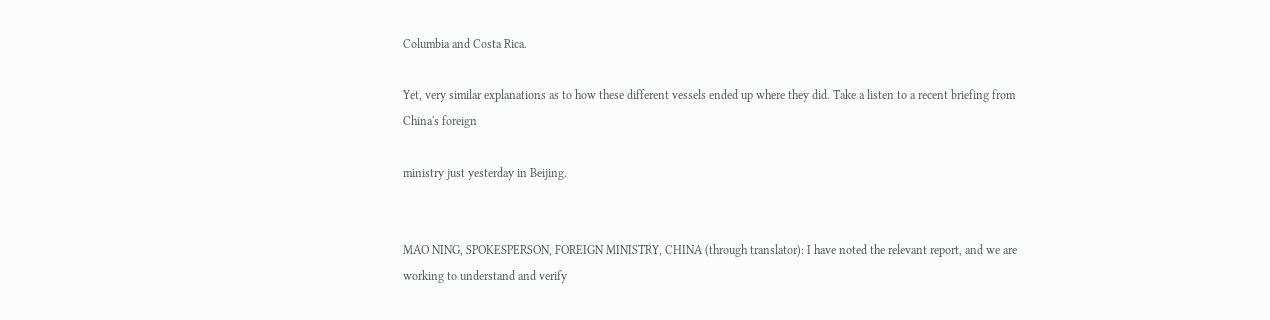Columbia and Costa Rica.

Yet, very similar explanations as to how these different vessels ended up where they did. Take a listen to a recent briefing from China's foreign

ministry just yesterday in Beijing.


MAO NING, SPOKESPERSON, FOREIGN MINISTRY, CHINA (through translator): I have noted the relevant report, and we are working to understand and verify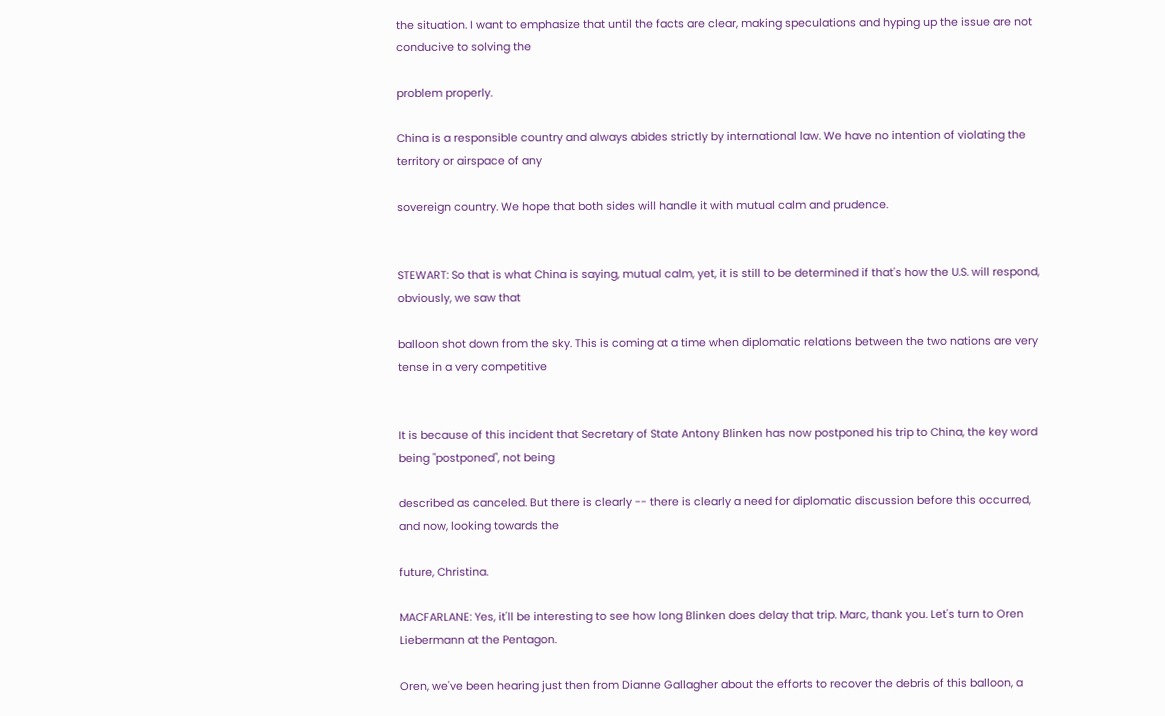the situation. I want to emphasize that until the facts are clear, making speculations and hyping up the issue are not conducive to solving the

problem properly.

China is a responsible country and always abides strictly by international law. We have no intention of violating the territory or airspace of any

sovereign country. We hope that both sides will handle it with mutual calm and prudence.


STEWART: So that is what China is saying, mutual calm, yet, it is still to be determined if that's how the U.S. will respond, obviously, we saw that

balloon shot down from the sky. This is coming at a time when diplomatic relations between the two nations are very tense in a very competitive


It is because of this incident that Secretary of State Antony Blinken has now postponed his trip to China, the key word being "postponed", not being

described as canceled. But there is clearly -- there is clearly a need for diplomatic discussion before this occurred, and now, looking towards the

future, Christina.

MACFARLANE: Yes, it'll be interesting to see how long Blinken does delay that trip. Marc, thank you. Let's turn to Oren Liebermann at the Pentagon.

Oren, we've been hearing just then from Dianne Gallagher about the efforts to recover the debris of this balloon, a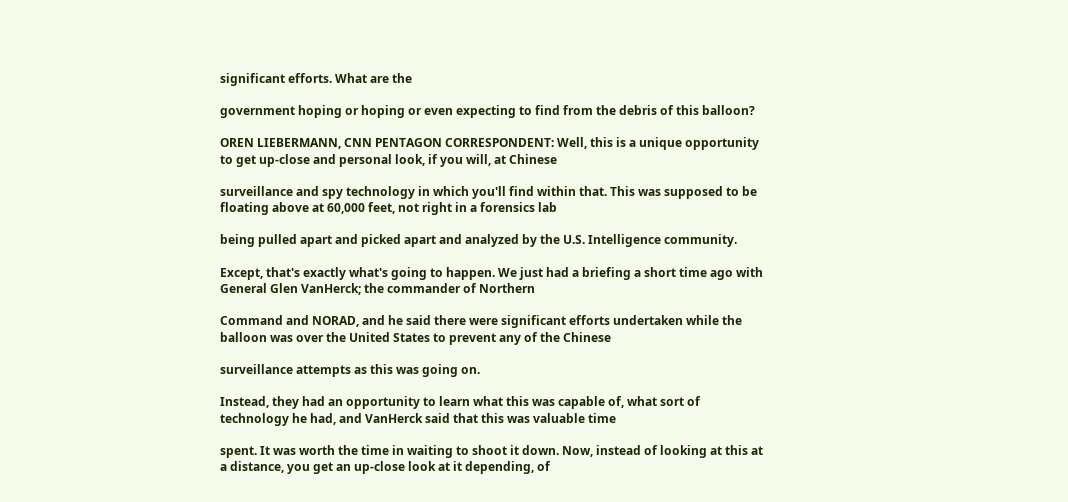significant efforts. What are the

government hoping or hoping or even expecting to find from the debris of this balloon?

OREN LIEBERMANN, CNN PENTAGON CORRESPONDENT: Well, this is a unique opportunity to get up-close and personal look, if you will, at Chinese

surveillance and spy technology in which you'll find within that. This was supposed to be floating above at 60,000 feet, not right in a forensics lab

being pulled apart and picked apart and analyzed by the U.S. Intelligence community.

Except, that's exactly what's going to happen. We just had a briefing a short time ago with General Glen VanHerck; the commander of Northern

Command and NORAD, and he said there were significant efforts undertaken while the balloon was over the United States to prevent any of the Chinese

surveillance attempts as this was going on.

Instead, they had an opportunity to learn what this was capable of, what sort of technology he had, and VanHerck said that this was valuable time

spent. It was worth the time in waiting to shoot it down. Now, instead of looking at this at a distance, you get an up-close look at it depending, of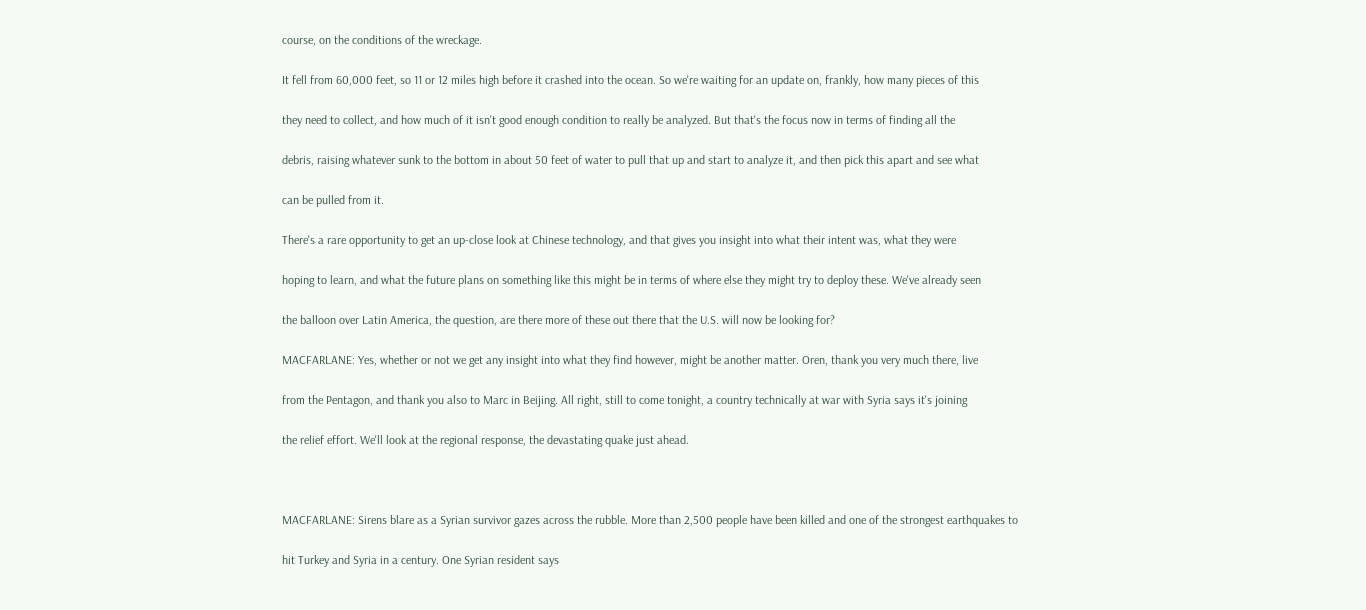course, on the conditions of the wreckage.

It fell from 60,000 feet, so 11 or 12 miles high before it crashed into the ocean. So we're waiting for an update on, frankly, how many pieces of this

they need to collect, and how much of it isn't good enough condition to really be analyzed. But that's the focus now in terms of finding all the

debris, raising whatever sunk to the bottom in about 50 feet of water to pull that up and start to analyze it, and then pick this apart and see what

can be pulled from it.

There's a rare opportunity to get an up-close look at Chinese technology, and that gives you insight into what their intent was, what they were

hoping to learn, and what the future plans on something like this might be in terms of where else they might try to deploy these. We've already seen

the balloon over Latin America, the question, are there more of these out there that the U.S. will now be looking for?

MACFARLANE: Yes, whether or not we get any insight into what they find however, might be another matter. Oren, thank you very much there, live

from the Pentagon, and thank you also to Marc in Beijing. All right, still to come tonight, a country technically at war with Syria says it's joining

the relief effort. We'll look at the regional response, the devastating quake just ahead.



MACFARLANE: Sirens blare as a Syrian survivor gazes across the rubble. More than 2,500 people have been killed and one of the strongest earthquakes to

hit Turkey and Syria in a century. One Syrian resident says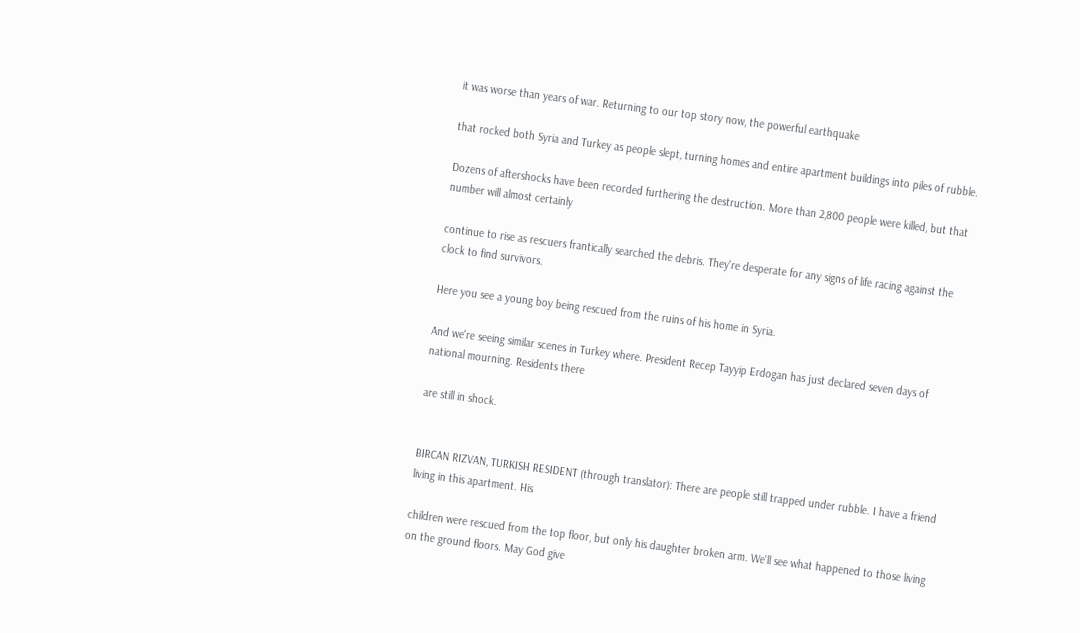it was worse than years of war. Returning to our top story now, the powerful earthquake

that rocked both Syria and Turkey as people slept, turning homes and entire apartment buildings into piles of rubble.

Dozens of aftershocks have been recorded furthering the destruction. More than 2,800 people were killed, but that number will almost certainly

continue to rise as rescuers frantically searched the debris. They're desperate for any signs of life racing against the clock to find survivors.

Here you see a young boy being rescued from the ruins of his home in Syria.

And we're seeing similar scenes in Turkey where. President Recep Tayyip Erdogan has just declared seven days of national mourning. Residents there

are still in shock.


BIRCAN RIZVAN, TURKISH RESIDENT (through translator): There are people still trapped under rubble. I have a friend living in this apartment. His

children were rescued from the top floor, but only his daughter broken arm. We'll see what happened to those living on the ground floors. May God give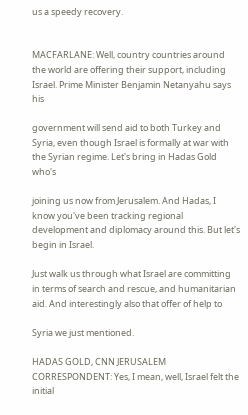us a speedy recovery.


MACFARLANE: Well, country countries around the world are offering their support, including Israel. Prime Minister Benjamin Netanyahu says his

government will send aid to both Turkey and Syria, even though Israel is formally at war with the Syrian regime. Let's bring in Hadas Gold who's

joining us now from Jerusalem. And Hadas, I know you've been tracking regional development and diplomacy around this. But let's begin in Israel.

Just walk us through what Israel are committing in terms of search and rescue, and humanitarian aid. And interestingly also that offer of help to

Syria we just mentioned.

HADAS GOLD, CNN JERUSALEM CORRESPONDENT: Yes, I mean, well, Israel felt the initial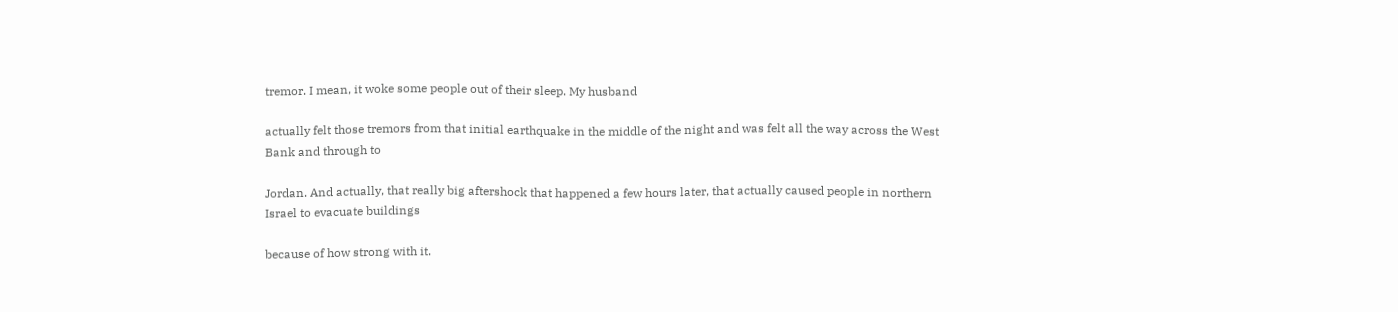tremor. I mean, it woke some people out of their sleep. My husband

actually felt those tremors from that initial earthquake in the middle of the night and was felt all the way across the West Bank and through to

Jordan. And actually, that really big aftershock that happened a few hours later, that actually caused people in northern Israel to evacuate buildings

because of how strong with it.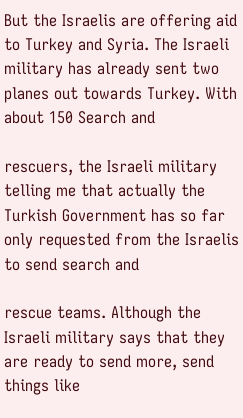But the Israelis are offering aid to Turkey and Syria. The Israeli military has already sent two planes out towards Turkey. With about 150 Search and

rescuers, the Israeli military telling me that actually the Turkish Government has so far only requested from the Israelis to send search and

rescue teams. Although the Israeli military says that they are ready to send more, send things like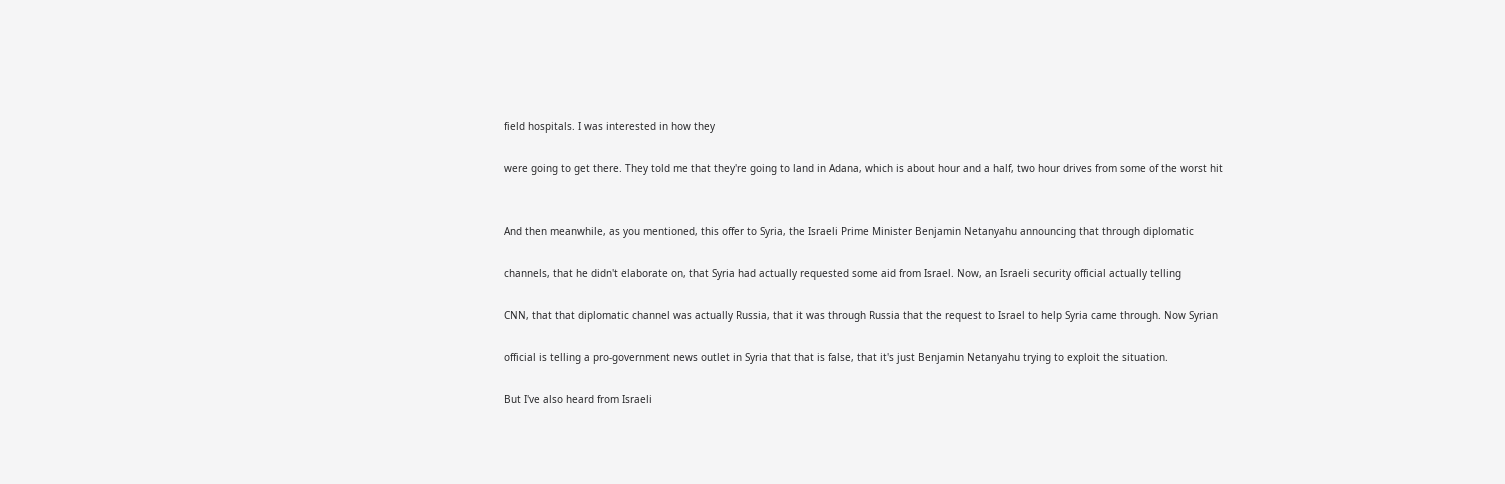field hospitals. I was interested in how they

were going to get there. They told me that they're going to land in Adana, which is about hour and a half, two hour drives from some of the worst hit


And then meanwhile, as you mentioned, this offer to Syria, the Israeli Prime Minister Benjamin Netanyahu announcing that through diplomatic

channels, that he didn't elaborate on, that Syria had actually requested some aid from Israel. Now, an Israeli security official actually telling

CNN, that that diplomatic channel was actually Russia, that it was through Russia that the request to Israel to help Syria came through. Now Syrian

official is telling a pro-government news outlet in Syria that that is false, that it's just Benjamin Netanyahu trying to exploit the situation.

But I've also heard from Israeli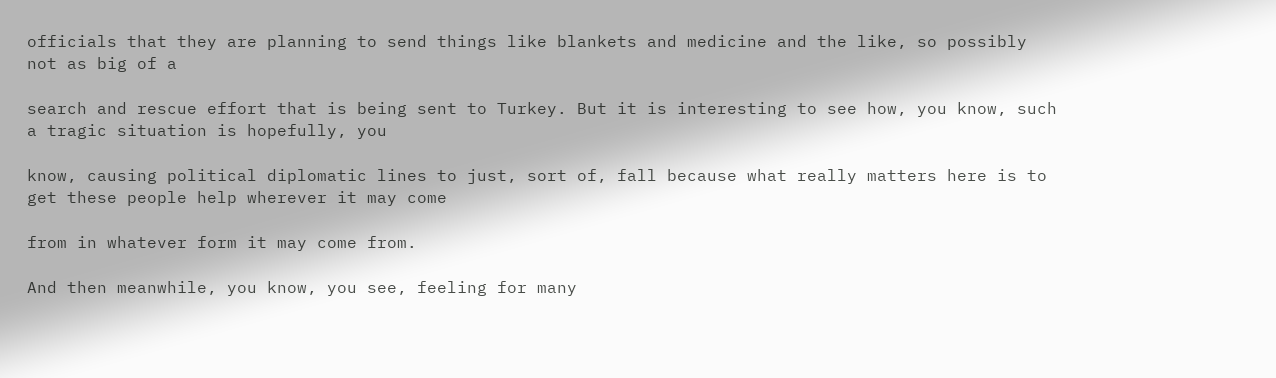officials that they are planning to send things like blankets and medicine and the like, so possibly not as big of a

search and rescue effort that is being sent to Turkey. But it is interesting to see how, you know, such a tragic situation is hopefully, you

know, causing political diplomatic lines to just, sort of, fall because what really matters here is to get these people help wherever it may come

from in whatever form it may come from.

And then meanwhile, you know, you see, feeling for many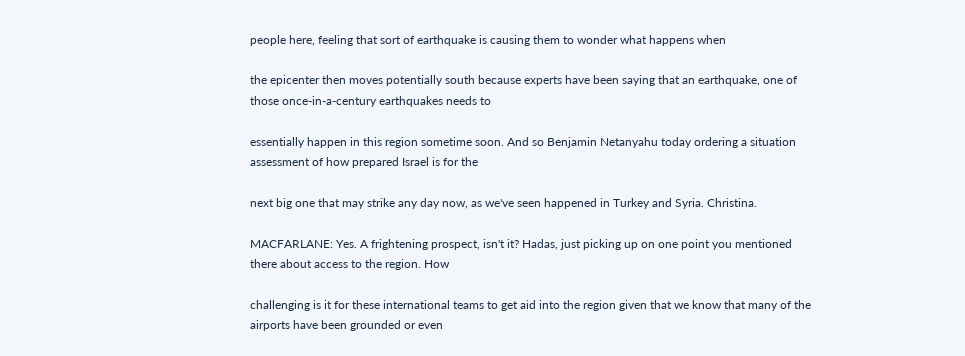people here, feeling that sort of earthquake is causing them to wonder what happens when

the epicenter then moves potentially south because experts have been saying that an earthquake, one of those once-in-a-century earthquakes needs to

essentially happen in this region sometime soon. And so Benjamin Netanyahu today ordering a situation assessment of how prepared Israel is for the

next big one that may strike any day now, as we've seen happened in Turkey and Syria. Christina.

MACFARLANE: Yes. A frightening prospect, isn't it? Hadas, just picking up on one point you mentioned there about access to the region. How

challenging is it for these international teams to get aid into the region given that we know that many of the airports have been grounded or even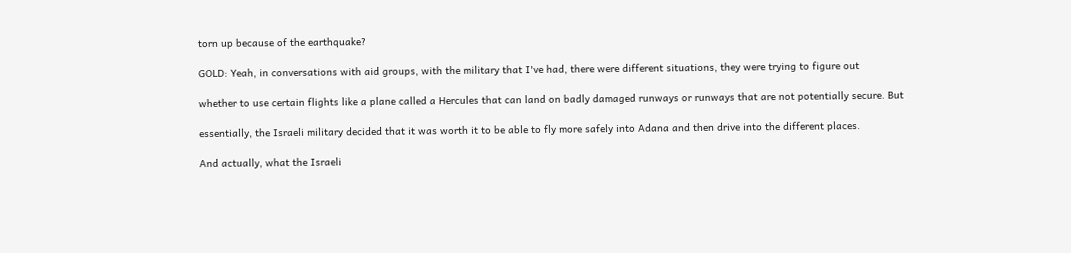torn up because of the earthquake?

GOLD: Yeah, in conversations with aid groups, with the military that I've had, there were different situations, they were trying to figure out

whether to use certain flights like a plane called a Hercules that can land on badly damaged runways or runways that are not potentially secure. But

essentially, the Israeli military decided that it was worth it to be able to fly more safely into Adana and then drive into the different places.

And actually, what the Israeli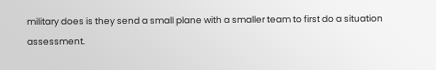military does is they send a small plane with a smaller team to first do a situation assessment.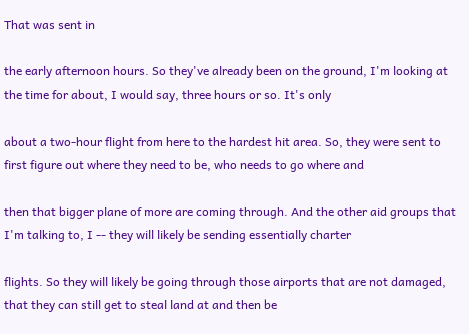That was sent in

the early afternoon hours. So they've already been on the ground, I'm looking at the time for about, I would say, three hours or so. It's only

about a two-hour flight from here to the hardest hit area. So, they were sent to first figure out where they need to be, who needs to go where and

then that bigger plane of more are coming through. And the other aid groups that I'm talking to, I -- they will likely be sending essentially charter

flights. So they will likely be going through those airports that are not damaged, that they can still get to steal land at and then be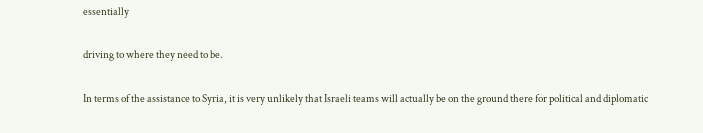essentially

driving to where they need to be.

In terms of the assistance to Syria, it is very unlikely that Israeli teams will actually be on the ground there for political and diplomatic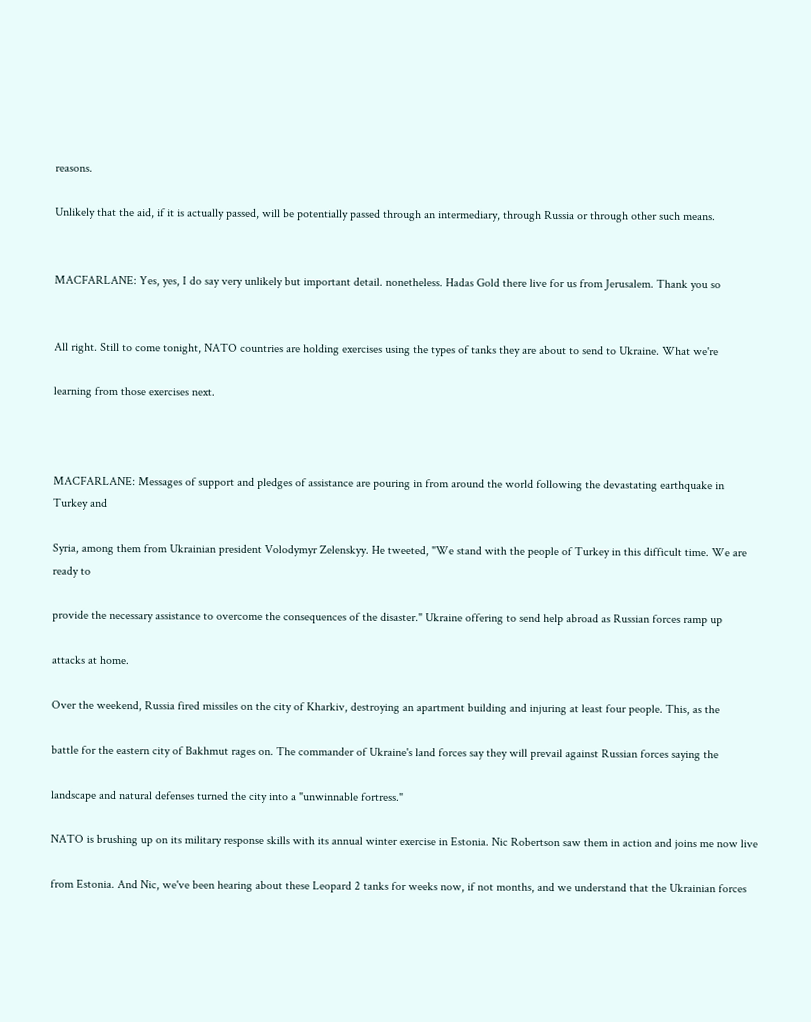reasons.

Unlikely that the aid, if it is actually passed, will be potentially passed through an intermediary, through Russia or through other such means.


MACFARLANE: Yes, yes, I do say very unlikely but important detail. nonetheless. Hadas Gold there live for us from Jerusalem. Thank you so


All right. Still to come tonight, NATO countries are holding exercises using the types of tanks they are about to send to Ukraine. What we're

learning from those exercises next.



MACFARLANE: Messages of support and pledges of assistance are pouring in from around the world following the devastating earthquake in Turkey and

Syria, among them from Ukrainian president Volodymyr Zelenskyy. He tweeted, "We stand with the people of Turkey in this difficult time. We are ready to

provide the necessary assistance to overcome the consequences of the disaster." Ukraine offering to send help abroad as Russian forces ramp up

attacks at home.

Over the weekend, Russia fired missiles on the city of Kharkiv, destroying an apartment building and injuring at least four people. This, as the

battle for the eastern city of Bakhmut rages on. The commander of Ukraine's land forces say they will prevail against Russian forces saying the

landscape and natural defenses turned the city into a "unwinnable fortress."

NATO is brushing up on its military response skills with its annual winter exercise in Estonia. Nic Robertson saw them in action and joins me now live

from Estonia. And Nic, we've been hearing about these Leopard 2 tanks for weeks now, if not months, and we understand that the Ukrainian forces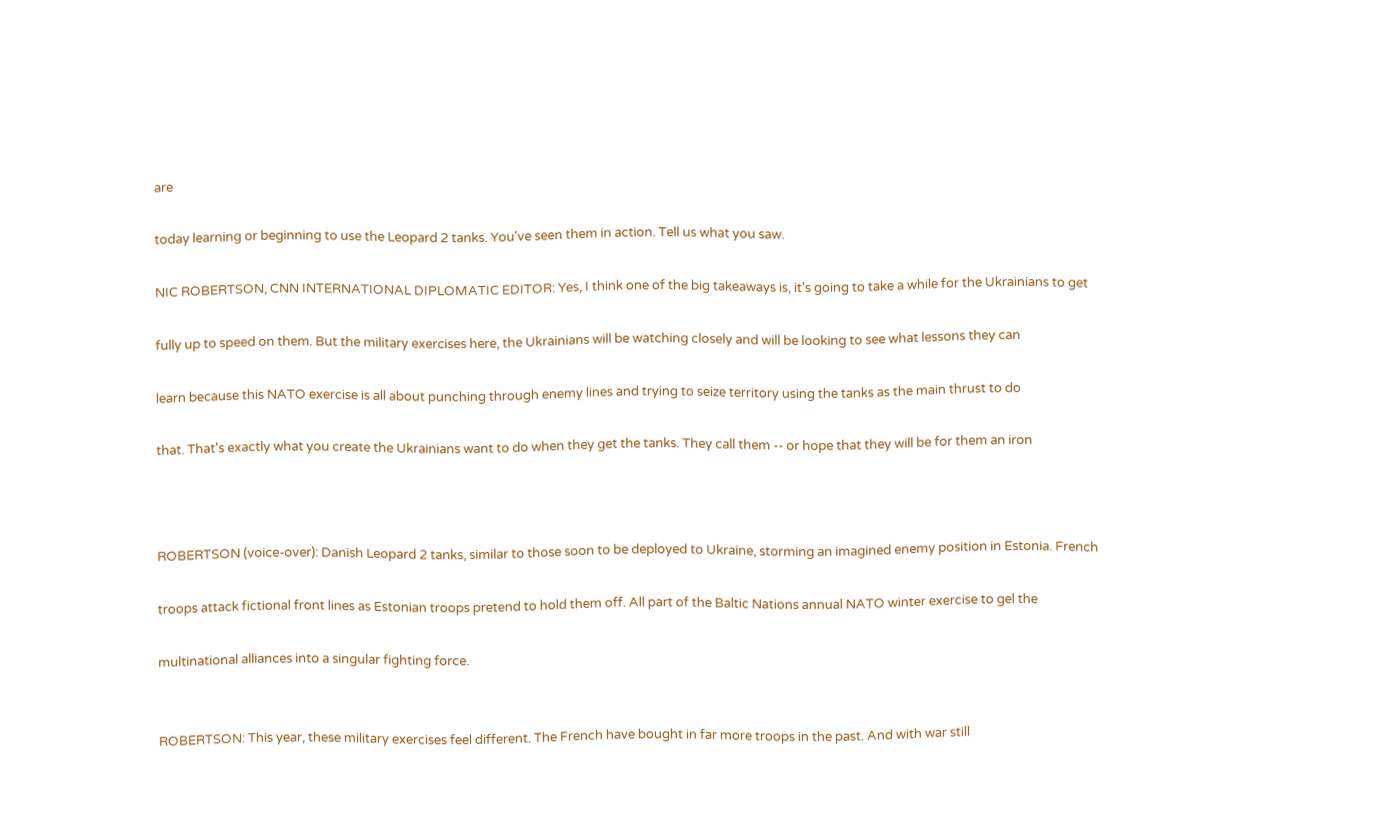are

today learning or beginning to use the Leopard 2 tanks. You've seen them in action. Tell us what you saw.

NIC ROBERTSON, CNN INTERNATIONAL DIPLOMATIC EDITOR: Yes, I think one of the big takeaways is, it's going to take a while for the Ukrainians to get

fully up to speed on them. But the military exercises here, the Ukrainians will be watching closely and will be looking to see what lessons they can

learn because this NATO exercise is all about punching through enemy lines and trying to seize territory using the tanks as the main thrust to do

that. That's exactly what you create the Ukrainians want to do when they get the tanks. They call them -- or hope that they will be for them an iron



ROBERTSON (voice-over): Danish Leopard 2 tanks, similar to those soon to be deployed to Ukraine, storming an imagined enemy position in Estonia. French

troops attack fictional front lines as Estonian troops pretend to hold them off. All part of the Baltic Nations annual NATO winter exercise to gel the

multinational alliances into a singular fighting force.


ROBERTSON: This year, these military exercises feel different. The French have bought in far more troops in the past. And with war still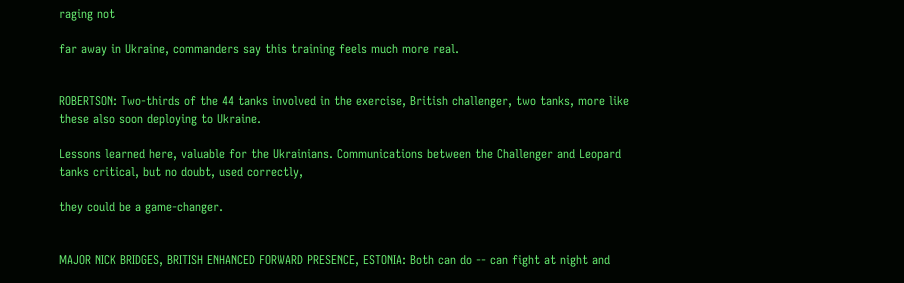raging not

far away in Ukraine, commanders say this training feels much more real.


ROBERTSON: Two-thirds of the 44 tanks involved in the exercise, British challenger, two tanks, more like these also soon deploying to Ukraine.

Lessons learned here, valuable for the Ukrainians. Communications between the Challenger and Leopard tanks critical, but no doubt, used correctly,

they could be a game-changer.


MAJOR NICK BRIDGES, BRITISH ENHANCED FORWARD PRESENCE, ESTONIA: Both can do -- can fight at night and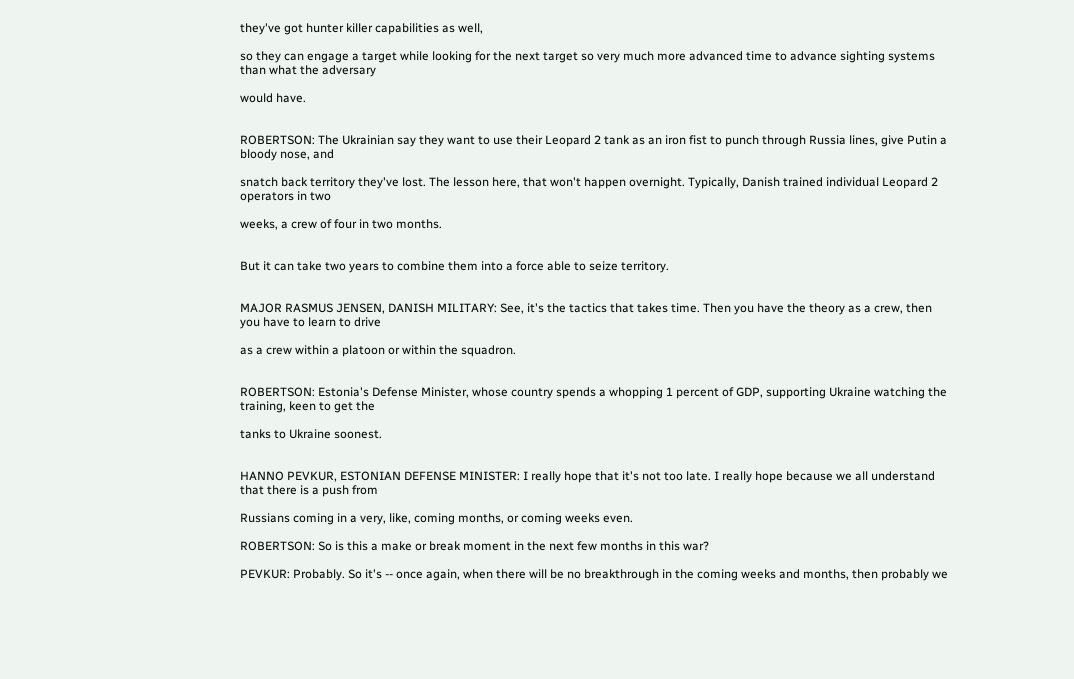they've got hunter killer capabilities as well,

so they can engage a target while looking for the next target so very much more advanced time to advance sighting systems than what the adversary

would have.


ROBERTSON: The Ukrainian say they want to use their Leopard 2 tank as an iron fist to punch through Russia lines, give Putin a bloody nose, and

snatch back territory they've lost. The lesson here, that won't happen overnight. Typically, Danish trained individual Leopard 2 operators in two

weeks, a crew of four in two months.


But it can take two years to combine them into a force able to seize territory.


MAJOR RASMUS JENSEN, DANISH MILITARY: See, it's the tactics that takes time. Then you have the theory as a crew, then you have to learn to drive

as a crew within a platoon or within the squadron.


ROBERTSON: Estonia's Defense Minister, whose country spends a whopping 1 percent of GDP, supporting Ukraine watching the training, keen to get the

tanks to Ukraine soonest.


HANNO PEVKUR, ESTONIAN DEFENSE MINISTER: I really hope that it's not too late. I really hope because we all understand that there is a push from

Russians coming in a very, like, coming months, or coming weeks even.

ROBERTSON: So is this a make or break moment in the next few months in this war?

PEVKUR: Probably. So it's -- once again, when there will be no breakthrough in the coming weeks and months, then probably we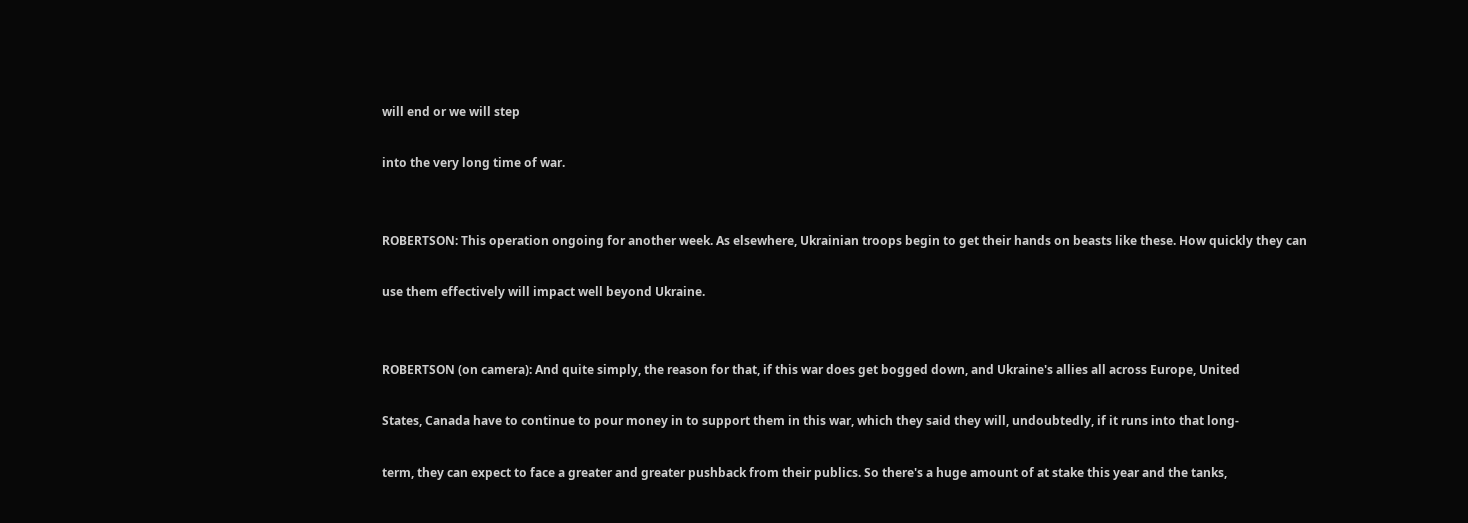will end or we will step

into the very long time of war.


ROBERTSON: This operation ongoing for another week. As elsewhere, Ukrainian troops begin to get their hands on beasts like these. How quickly they can

use them effectively will impact well beyond Ukraine.


ROBERTSON (on camera): And quite simply, the reason for that, if this war does get bogged down, and Ukraine's allies all across Europe, United

States, Canada have to continue to pour money in to support them in this war, which they said they will, undoubtedly, if it runs into that long-

term, they can expect to face a greater and greater pushback from their publics. So there's a huge amount of at stake this year and the tanks,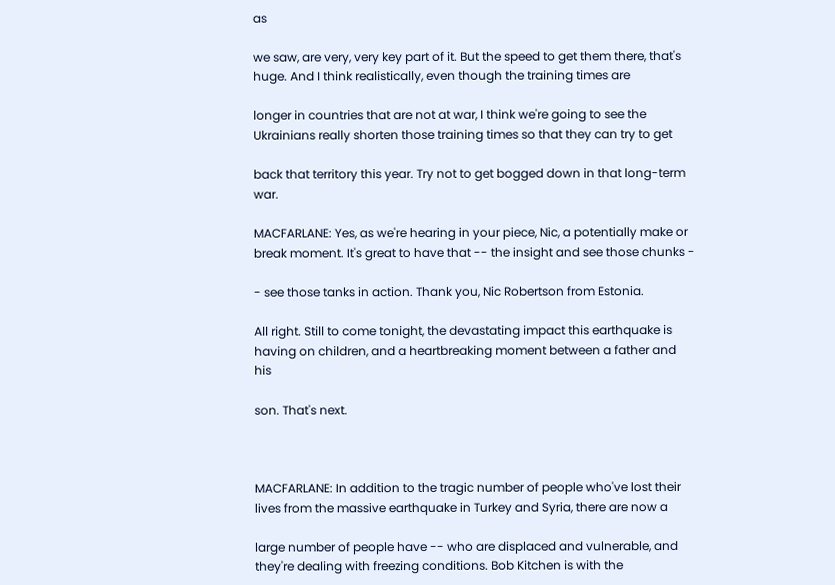as

we saw, are very, very key part of it. But the speed to get them there, that's huge. And I think realistically, even though the training times are

longer in countries that are not at war, I think we're going to see the Ukrainians really shorten those training times so that they can try to get

back that territory this year. Try not to get bogged down in that long-term war.

MACFARLANE: Yes, as we're hearing in your piece, Nic, a potentially make or break moment. It's great to have that -- the insight and see those chunks -

- see those tanks in action. Thank you, Nic Robertson from Estonia.

All right. Still to come tonight, the devastating impact this earthquake is having on children, and a heartbreaking moment between a father and his

son. That's next.



MACFARLANE: In addition to the tragic number of people who've lost their lives from the massive earthquake in Turkey and Syria, there are now a

large number of people have -- who are displaced and vulnerable, and they're dealing with freezing conditions. Bob Kitchen is with the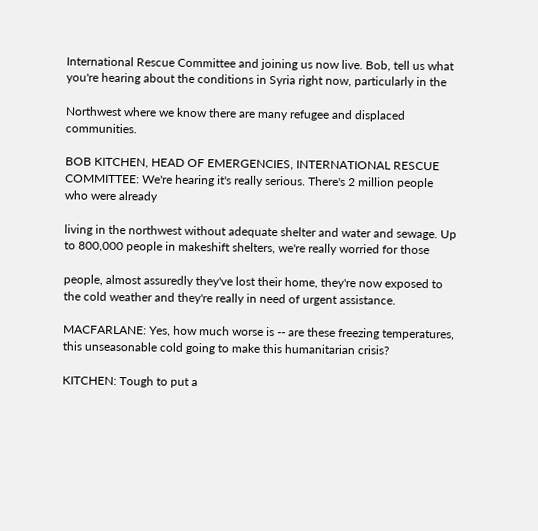International Rescue Committee and joining us now live. Bob, tell us what you're hearing about the conditions in Syria right now, particularly in the

Northwest where we know there are many refugee and displaced communities.

BOB KITCHEN, HEAD OF EMERGENCIES, INTERNATIONAL RESCUE COMMITTEE: We're hearing it's really serious. There's 2 million people who were already

living in the northwest without adequate shelter and water and sewage. Up to 800,000 people in makeshift shelters, we're really worried for those

people, almost assuredly they've lost their home, they're now exposed to the cold weather and they're really in need of urgent assistance.

MACFARLANE: Yes, how much worse is -- are these freezing temperatures, this unseasonable cold going to make this humanitarian crisis?

KITCHEN: Tough to put a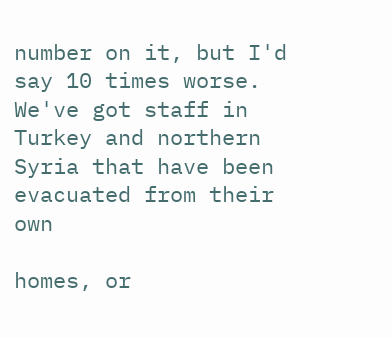number on it, but I'd say 10 times worse. We've got staff in Turkey and northern Syria that have been evacuated from their own

homes, or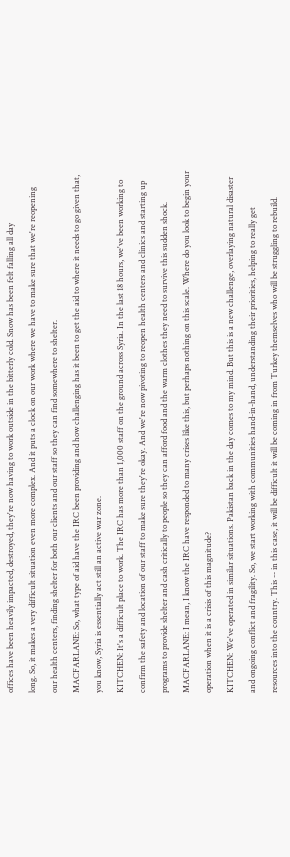offices have been heavily impacted, destroyed, they're now having to work outside in the bitterly cold. Snow has been felt falling all day

long. So, it makes a very difficult situation even more complex. And it puts a clock on our work where we have to make sure that we're reopening

our health centers, finding shelter for both our clients and our staff so they can find somewhere to shelter.

MACFARLANE: So, what type of aid have the IRC been providing and how challenging has it been to get the aid to where it needs to go given that,

you know, Syria is essentially act still an active war zone.

KITCHEN: It's a difficult place to work. The IRC has more than 1,000 staff on the ground across Syria. In the last 18 hours, we've been working to

confirm the safety and location of our staff to make sure they're okay. And we're now pivoting to reopen health centers and clinics and starting up

programs to provide shelter and cash critically to people so they can afford food and the warm clothes they need to survive this sudden shock.

MACFARLANE: I mean, I know the IRC have responded to many crises like this, but perhaps nothing on this scale. Where do you look to begin your

operation when it is a crisis of this magnitude?

KITCHEN: We've operated in similar situations. Pakistan back in the day comes to my mind. But this is a new challenge, overlaying natural disaster

and ongoing conflict and fragility. So, we start working with communities hand-in-hand, understanding their priorities, helping to really get

resources into the country. This -- in this case, it will be difficult it will be coming in from Turkey themselves who will be struggling to rebuild.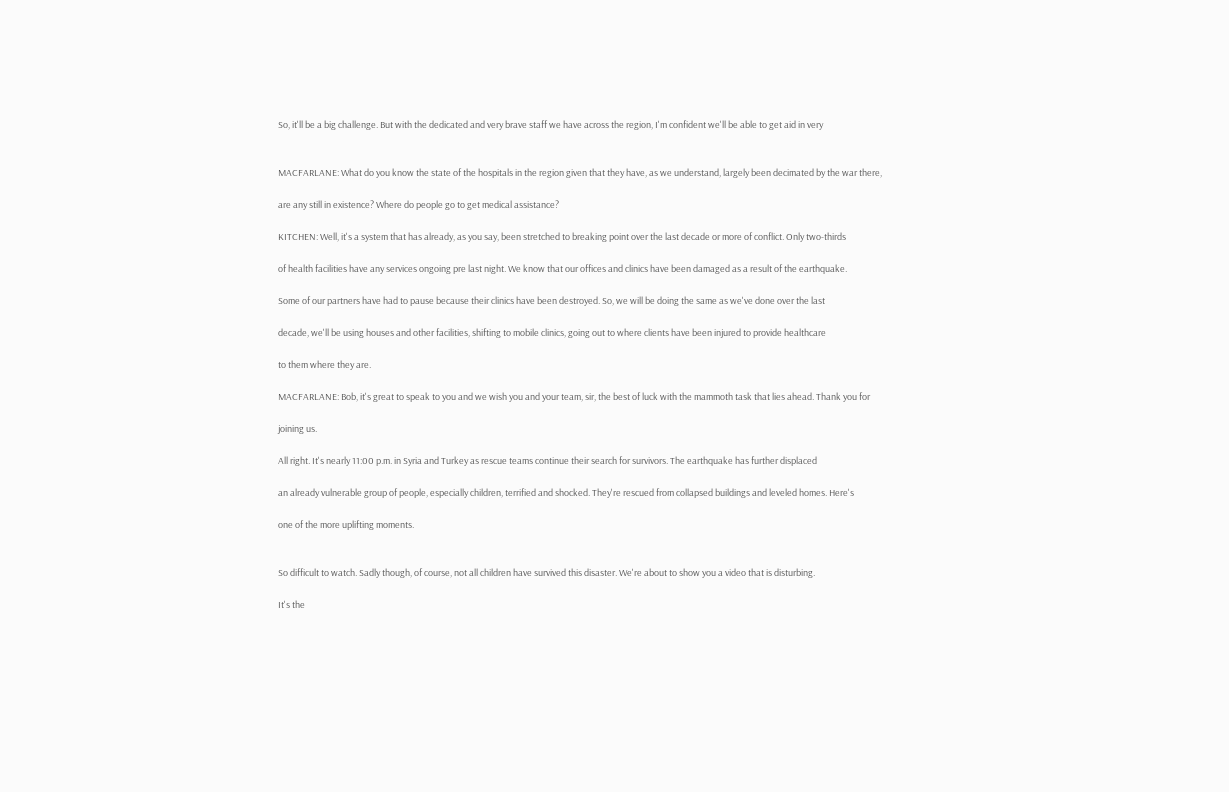So, it'll be a big challenge. But with the dedicated and very brave staff we have across the region, I'm confident we'll be able to get aid in very


MACFARLANE: What do you know the state of the hospitals in the region given that they have, as we understand, largely been decimated by the war there,

are any still in existence? Where do people go to get medical assistance?

KITCHEN: Well, it's a system that has already, as you say, been stretched to breaking point over the last decade or more of conflict. Only two-thirds

of health facilities have any services ongoing pre last night. We know that our offices and clinics have been damaged as a result of the earthquake.

Some of our partners have had to pause because their clinics have been destroyed. So, we will be doing the same as we've done over the last

decade, we'll be using houses and other facilities, shifting to mobile clinics, going out to where clients have been injured to provide healthcare

to them where they are.

MACFARLANE: Bob, it's great to speak to you and we wish you and your team, sir, the best of luck with the mammoth task that lies ahead. Thank you for

joining us.

All right. It's nearly 11:00 p.m. in Syria and Turkey as rescue teams continue their search for survivors. The earthquake has further displaced

an already vulnerable group of people, especially children, terrified and shocked. They're rescued from collapsed buildings and leveled homes. Here's

one of the more uplifting moments.


So difficult to watch. Sadly though, of course, not all children have survived this disaster. We're about to show you a video that is disturbing.

It's the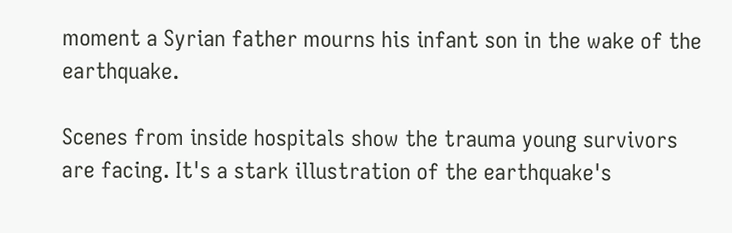moment a Syrian father mourns his infant son in the wake of the earthquake.

Scenes from inside hospitals show the trauma young survivors are facing. It's a stark illustration of the earthquake's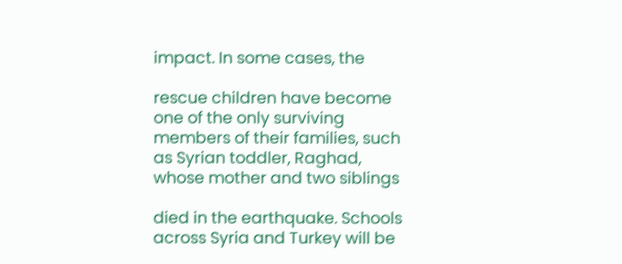impact. In some cases, the

rescue children have become one of the only surviving members of their families, such as Syrian toddler, Raghad, whose mother and two siblings

died in the earthquake. Schools across Syria and Turkey will be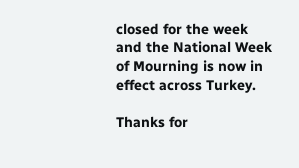closed for the week and the National Week of Mourning is now in effect across Turkey.

Thanks for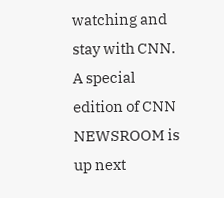watching and stay with CNN. A special edition of CNN NEWSROOM is up next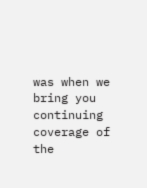was when we bring you continuing coverage of the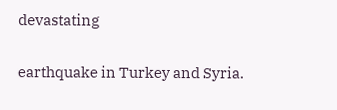devastating

earthquake in Turkey and Syria.